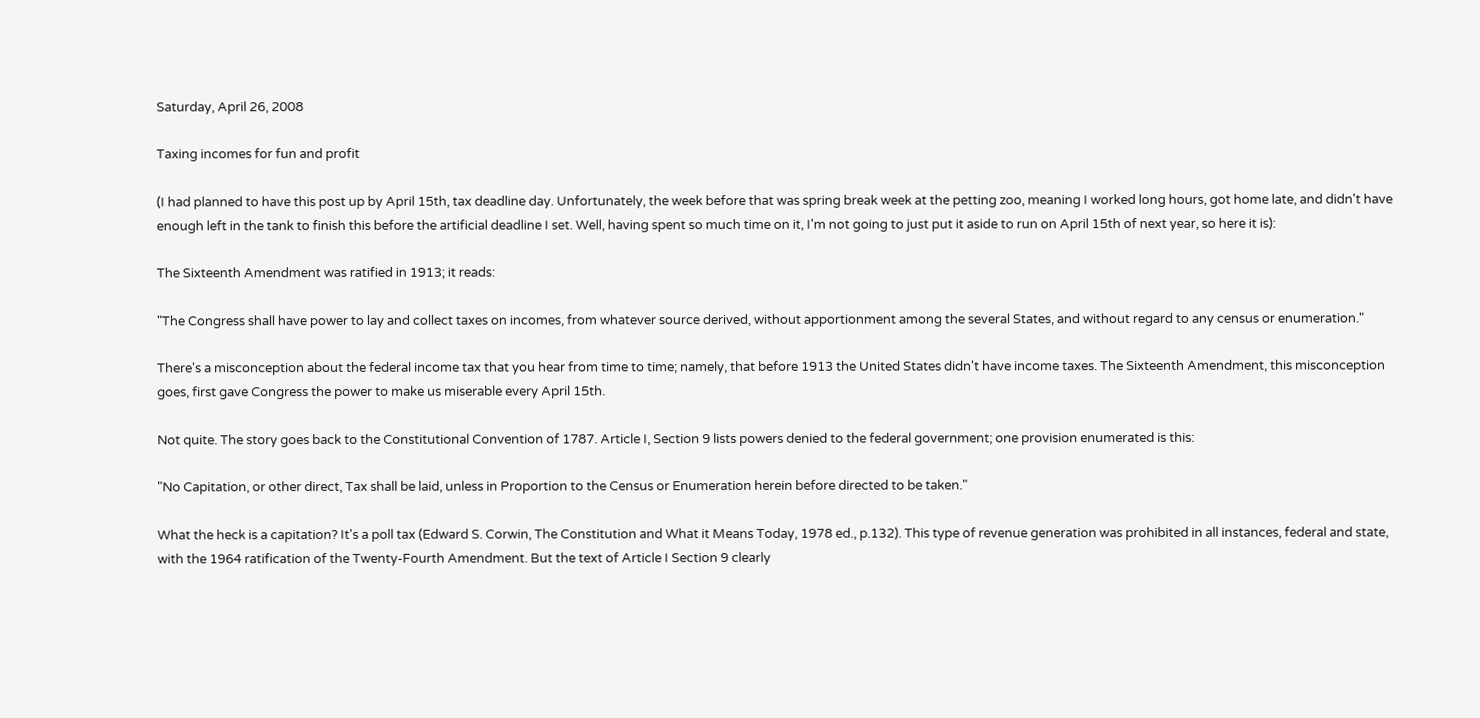Saturday, April 26, 2008

Taxing incomes for fun and profit

(I had planned to have this post up by April 15th, tax deadline day. Unfortunately, the week before that was spring break week at the petting zoo, meaning I worked long hours, got home late, and didn't have enough left in the tank to finish this before the artificial deadline I set. Well, having spent so much time on it, I'm not going to just put it aside to run on April 15th of next year, so here it is):

The Sixteenth Amendment was ratified in 1913; it reads:

"The Congress shall have power to lay and collect taxes on incomes, from whatever source derived, without apportionment among the several States, and without regard to any census or enumeration."

There's a misconception about the federal income tax that you hear from time to time; namely, that before 1913 the United States didn't have income taxes. The Sixteenth Amendment, this misconception goes, first gave Congress the power to make us miserable every April 15th.

Not quite. The story goes back to the Constitutional Convention of 1787. Article I, Section 9 lists powers denied to the federal government; one provision enumerated is this:

"No Capitation, or other direct, Tax shall be laid, unless in Proportion to the Census or Enumeration herein before directed to be taken."

What the heck is a capitation? It's a poll tax (Edward S. Corwin, The Constitution and What it Means Today, 1978 ed., p.132). This type of revenue generation was prohibited in all instances, federal and state, with the 1964 ratification of the Twenty-Fourth Amendment. But the text of Article I Section 9 clearly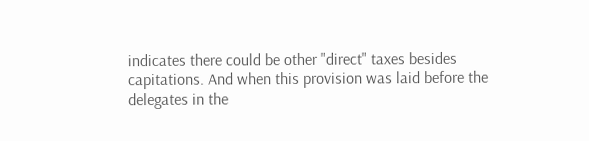indicates there could be other "direct" taxes besides capitations. And when this provision was laid before the delegates in the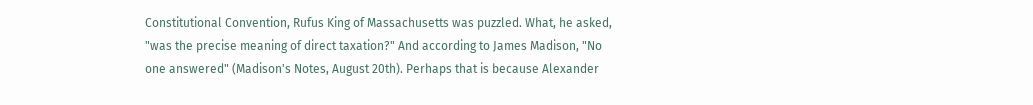Constitutional Convention, Rufus King of Massachusetts was puzzled. What, he asked, "was the precise meaning of direct taxation?" And according to James Madison, "No one answered" (Madison's Notes, August 20th). Perhaps that is because Alexander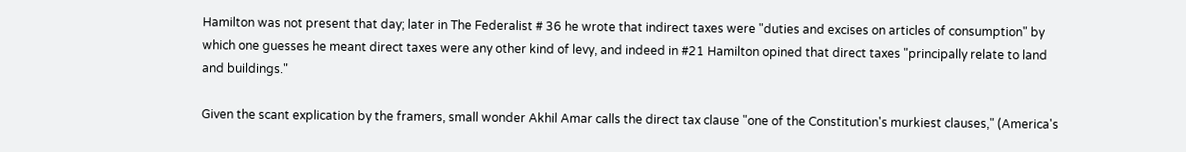Hamilton was not present that day; later in The Federalist # 36 he wrote that indirect taxes were "duties and excises on articles of consumption" by which one guesses he meant direct taxes were any other kind of levy, and indeed in #21 Hamilton opined that direct taxes "principally relate to land and buildings."

Given the scant explication by the framers, small wonder Akhil Amar calls the direct tax clause "one of the Constitution's murkiest clauses," (America's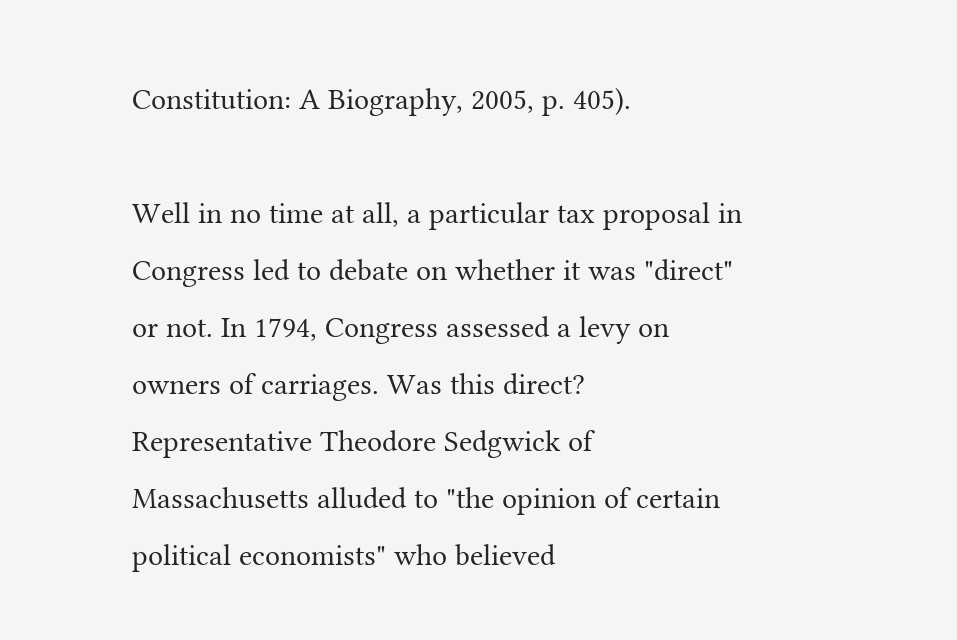Constitution: A Biography, 2005, p. 405).

Well in no time at all, a particular tax proposal in Congress led to debate on whether it was "direct" or not. In 1794, Congress assessed a levy on owners of carriages. Was this direct? Representative Theodore Sedgwick of Massachusetts alluded to "the opinion of certain political economists" who believed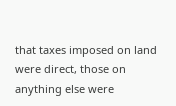that taxes imposed on land were direct, those on anything else were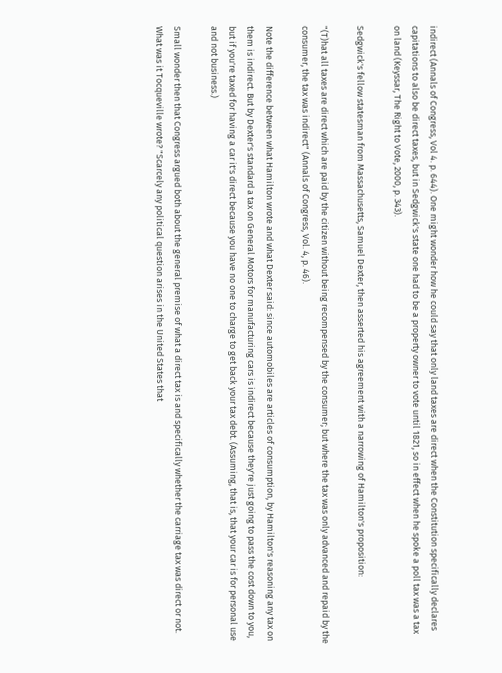indirect (Annals of Congress, Vol 4. p. 644). One might wonder how he could say that only land taxes are direct when the Constitution specifically declares capitations to also be direct taxes, but in Sedgwick's state one had to be a property owner to vote until 1821, so in effect when he spoke a poll tax was a tax on land (Keyssar, The Right to Vote, 2000, p. 343).

Sedgwick's fellow statesman from Massachusetts, Samuel Dexter, then asserted his agreement with a narrowing of Hamilton's proposition:

"(T)hat all taxes are direct which are paid by the citizen without being recompensed by the consumer; but where the tax was only advanced and repaid by the consumer, the tax was indirect" (Annals of Congress, Vol. 4, p. 46).

Note the difference between what Hamilton wrote and what Dexter said: since automobiles are articles of consumption, by Hamilton's reasoning any tax on them is indirect. But by Dexter's standard a tax on General Motors for manufacturing cars is indirect because they're just going to pass the cost down to you, but if you're taxed for having a car it's direct because you have no one to charge to get back your tax debt. (Assuming, that is, that your car is for personal use and not business.)

Small wonder then that Congress argued both about the general premise of what a direct tax is and specifically whether the carriage tax was direct or not. What was it Tocqueville wrote? "Scarcely any political question arises in the United States that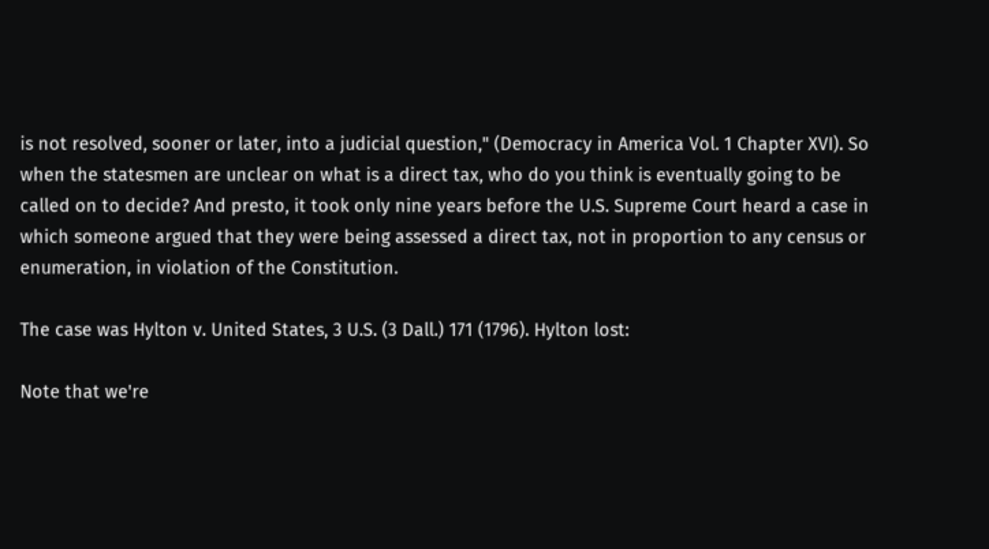is not resolved, sooner or later, into a judicial question," (Democracy in America Vol. 1 Chapter XVI). So when the statesmen are unclear on what is a direct tax, who do you think is eventually going to be called on to decide? And presto, it took only nine years before the U.S. Supreme Court heard a case in which someone argued that they were being assessed a direct tax, not in proportion to any census or enumeration, in violation of the Constitution.

The case was Hylton v. United States, 3 U.S. (3 Dall.) 171 (1796). Hylton lost:

Note that we're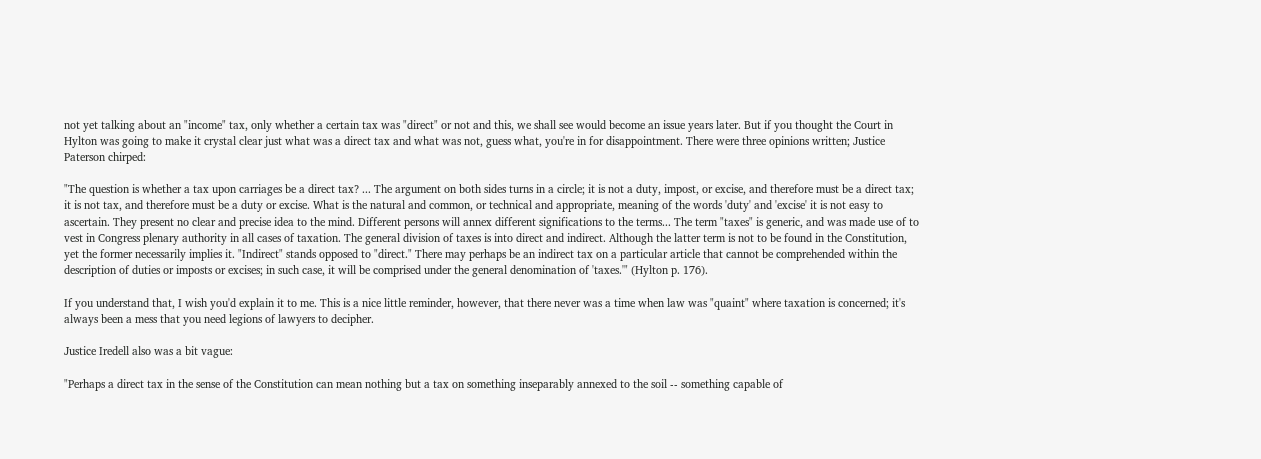not yet talking about an "income" tax, only whether a certain tax was "direct" or not and this, we shall see would become an issue years later. But if you thought the Court in Hylton was going to make it crystal clear just what was a direct tax and what was not, guess what, you're in for disappointment. There were three opinions written; Justice Paterson chirped:

"The question is whether a tax upon carriages be a direct tax? ... The argument on both sides turns in a circle; it is not a duty, impost, or excise, and therefore must be a direct tax; it is not tax, and therefore must be a duty or excise. What is the natural and common, or technical and appropriate, meaning of the words 'duty' and 'excise' it is not easy to ascertain. They present no clear and precise idea to the mind. Different persons will annex different significations to the terms... The term "taxes" is generic, and was made use of to vest in Congress plenary authority in all cases of taxation. The general division of taxes is into direct and indirect. Although the latter term is not to be found in the Constitution, yet the former necessarily implies it. "Indirect" stands opposed to "direct." There may perhaps be an indirect tax on a particular article that cannot be comprehended within the description of duties or imposts or excises; in such case, it will be comprised under the general denomination of 'taxes.'" (Hylton p. 176).

If you understand that, I wish you'd explain it to me. This is a nice little reminder, however, that there never was a time when law was "quaint" where taxation is concerned; it's always been a mess that you need legions of lawyers to decipher.

Justice Iredell also was a bit vague:

"Perhaps a direct tax in the sense of the Constitution can mean nothing but a tax on something inseparably annexed to the soil -- something capable of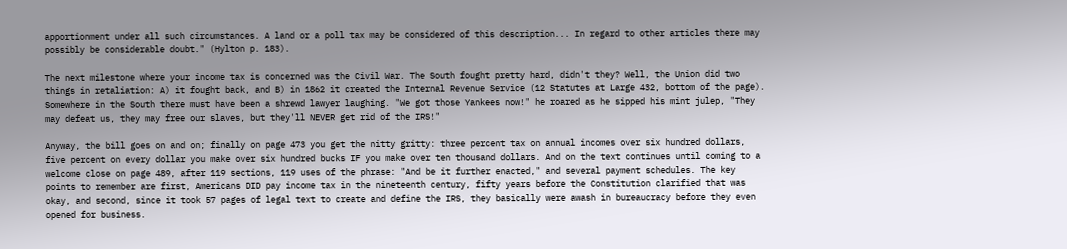apportionment under all such circumstances. A land or a poll tax may be considered of this description... In regard to other articles there may possibly be considerable doubt." (Hylton p. 183).

The next milestone where your income tax is concerned was the Civil War. The South fought pretty hard, didn't they? Well, the Union did two things in retaliation: A) it fought back, and B) in 1862 it created the Internal Revenue Service (12 Statutes at Large 432, bottom of the page). Somewhere in the South there must have been a shrewd lawyer laughing. "We got those Yankees now!" he roared as he sipped his mint julep, "They may defeat us, they may free our slaves, but they'll NEVER get rid of the IRS!"

Anyway, the bill goes on and on; finally on page 473 you get the nitty gritty: three percent tax on annual incomes over six hundred dollars, five percent on every dollar you make over six hundred bucks IF you make over ten thousand dollars. And on the text continues until coming to a welcome close on page 489, after 119 sections, 119 uses of the phrase: "And be it further enacted," and several payment schedules. The key points to remember are first, Americans DID pay income tax in the nineteenth century, fifty years before the Constitution clarified that was okay, and second, since it took 57 pages of legal text to create and define the IRS, they basically were awash in bureaucracy before they even opened for business.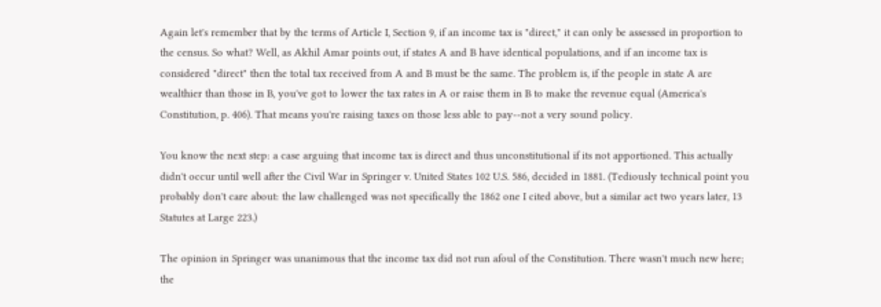Again let's remember that by the terms of Article I, Section 9, if an income tax is "direct," it can only be assessed in proportion to the census. So what? Well, as Akhil Amar points out, if states A and B have identical populations, and if an income tax is considered "direct" then the total tax received from A and B must be the same. The problem is, if the people in state A are wealthier than those in B, you've got to lower the tax rates in A or raise them in B to make the revenue equal (America's Constitution, p. 406). That means you're raising taxes on those less able to pay--not a very sound policy.

You know the next step: a case arguing that income tax is direct and thus unconstitutional if its not apportioned. This actually didn't occur until well after the Civil War in Springer v. United States 102 U.S. 586, decided in 1881. (Tediously technical point you probably don't care about: the law challenged was not specifically the 1862 one I cited above, but a similar act two years later, 13 Statutes at Large 223.)

The opinion in Springer was unanimous that the income tax did not run afoul of the Constitution. There wasn't much new here; the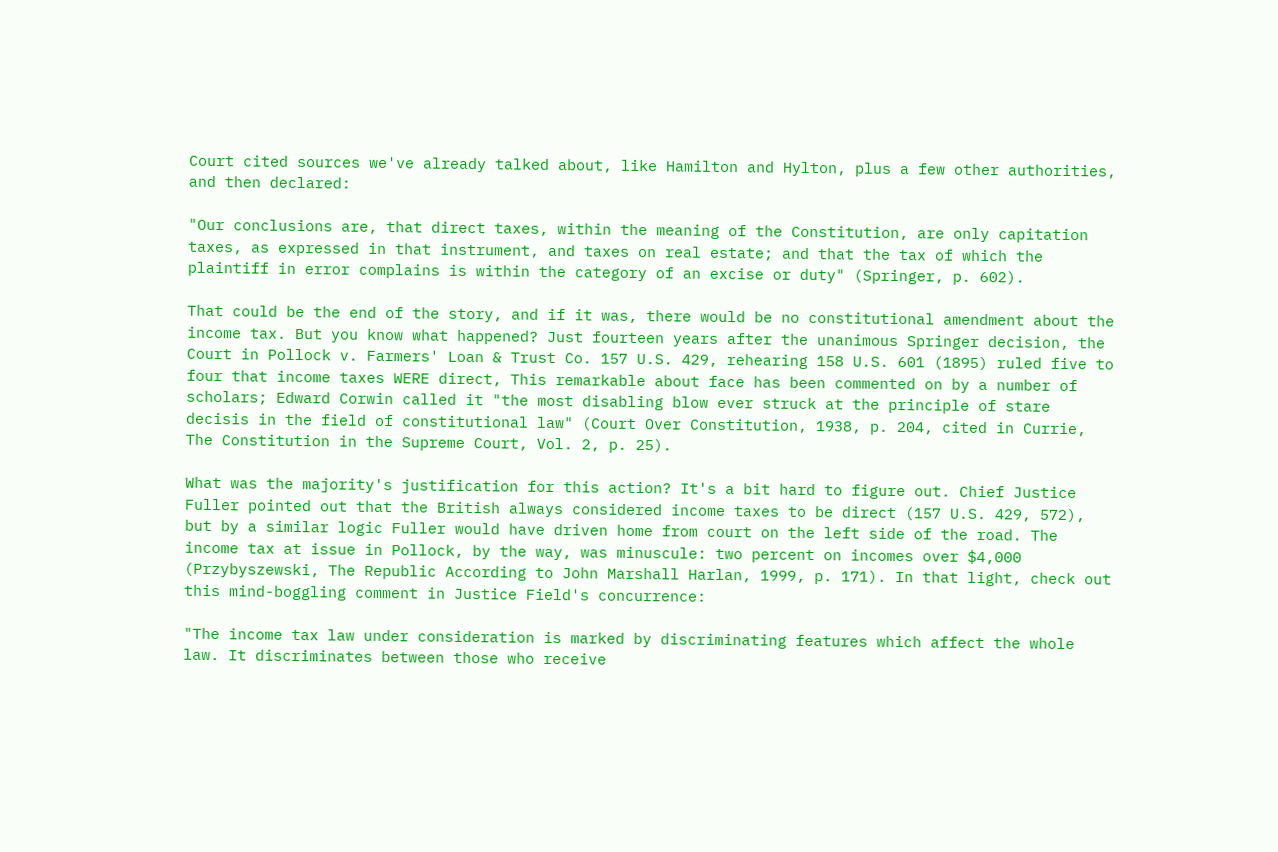Court cited sources we've already talked about, like Hamilton and Hylton, plus a few other authorities, and then declared:

"Our conclusions are, that direct taxes, within the meaning of the Constitution, are only capitation taxes, as expressed in that instrument, and taxes on real estate; and that the tax of which the plaintiff in error complains is within the category of an excise or duty" (Springer, p. 602).

That could be the end of the story, and if it was, there would be no constitutional amendment about the income tax. But you know what happened? Just fourteen years after the unanimous Springer decision, the Court in Pollock v. Farmers' Loan & Trust Co. 157 U.S. 429, rehearing 158 U.S. 601 (1895) ruled five to four that income taxes WERE direct, This remarkable about face has been commented on by a number of scholars; Edward Corwin called it "the most disabling blow ever struck at the principle of stare decisis in the field of constitutional law" (Court Over Constitution, 1938, p. 204, cited in Currie, The Constitution in the Supreme Court, Vol. 2, p. 25).

What was the majority's justification for this action? It's a bit hard to figure out. Chief Justice Fuller pointed out that the British always considered income taxes to be direct (157 U.S. 429, 572), but by a similar logic Fuller would have driven home from court on the left side of the road. The income tax at issue in Pollock, by the way, was minuscule: two percent on incomes over $4,000 (Przybyszewski, The Republic According to John Marshall Harlan, 1999, p. 171). In that light, check out this mind-boggling comment in Justice Field's concurrence:

"The income tax law under consideration is marked by discriminating features which affect the whole law. It discriminates between those who receive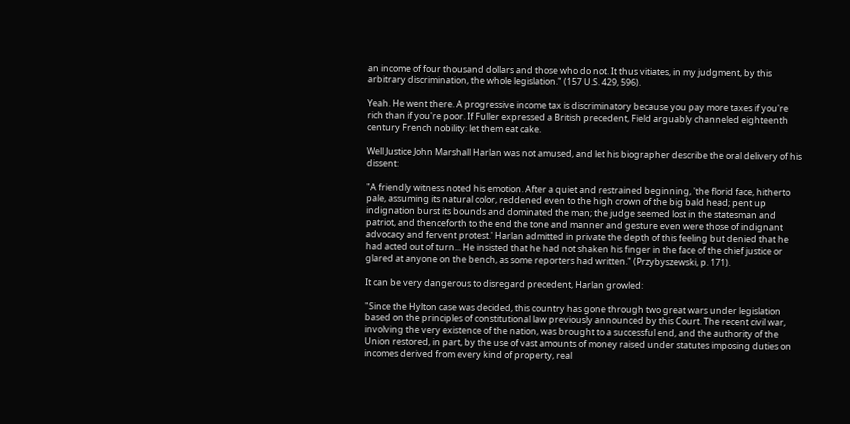an income of four thousand dollars and those who do not. It thus vitiates, in my judgment, by this arbitrary discrimination, the whole legislation." (157 U.S. 429, 596).

Yeah. He went there. A progressive income tax is discriminatory because you pay more taxes if you're rich than if you're poor. If Fuller expressed a British precedent, Field arguably channeled eighteenth century French nobility: let them eat cake.

Well Justice John Marshall Harlan was not amused, and let his biographer describe the oral delivery of his dissent:

"A friendly witness noted his emotion. After a quiet and restrained beginning, 'the florid face, hitherto pale, assuming its natural color, reddened even to the high crown of the big bald head; pent up indignation burst its bounds and dominated the man; the judge seemed lost in the statesman and patriot, and thenceforth to the end the tone and manner and gesture even were those of indignant advocacy and fervent protest.' Harlan admitted in private the depth of this feeling but denied that he had acted out of turn... He insisted that he had not shaken his finger in the face of the chief justice or glared at anyone on the bench, as some reporters had written." (Przybyszewski, p. 171).

It can be very dangerous to disregard precedent, Harlan growled:

"Since the Hylton case was decided, this country has gone through two great wars under legislation based on the principles of constitutional law previously announced by this Court. The recent civil war, involving the very existence of the nation, was brought to a successful end, and the authority of the Union restored, in part, by the use of vast amounts of money raised under statutes imposing duties on incomes derived from every kind of property, real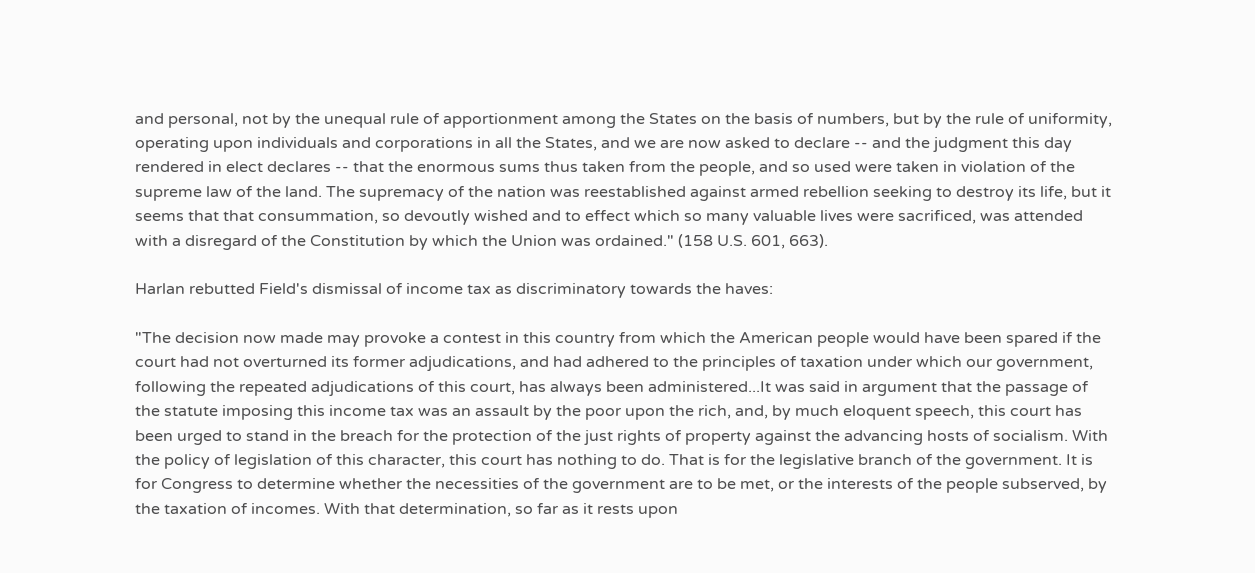and personal, not by the unequal rule of apportionment among the States on the basis of numbers, but by the rule of uniformity, operating upon individuals and corporations in all the States, and we are now asked to declare -- and the judgment this day rendered in elect declares -- that the enormous sums thus taken from the people, and so used were taken in violation of the supreme law of the land. The supremacy of the nation was reestablished against armed rebellion seeking to destroy its life, but it seems that that consummation, so devoutly wished and to effect which so many valuable lives were sacrificed, was attended with a disregard of the Constitution by which the Union was ordained." (158 U.S. 601, 663).

Harlan rebutted Field's dismissal of income tax as discriminatory towards the haves:

"The decision now made may provoke a contest in this country from which the American people would have been spared if the court had not overturned its former adjudications, and had adhered to the principles of taxation under which our government, following the repeated adjudications of this court, has always been administered...It was said in argument that the passage of the statute imposing this income tax was an assault by the poor upon the rich, and, by much eloquent speech, this court has been urged to stand in the breach for the protection of the just rights of property against the advancing hosts of socialism. With the policy of legislation of this character, this court has nothing to do. That is for the legislative branch of the government. It is for Congress to determine whether the necessities of the government are to be met, or the interests of the people subserved, by the taxation of incomes. With that determination, so far as it rests upon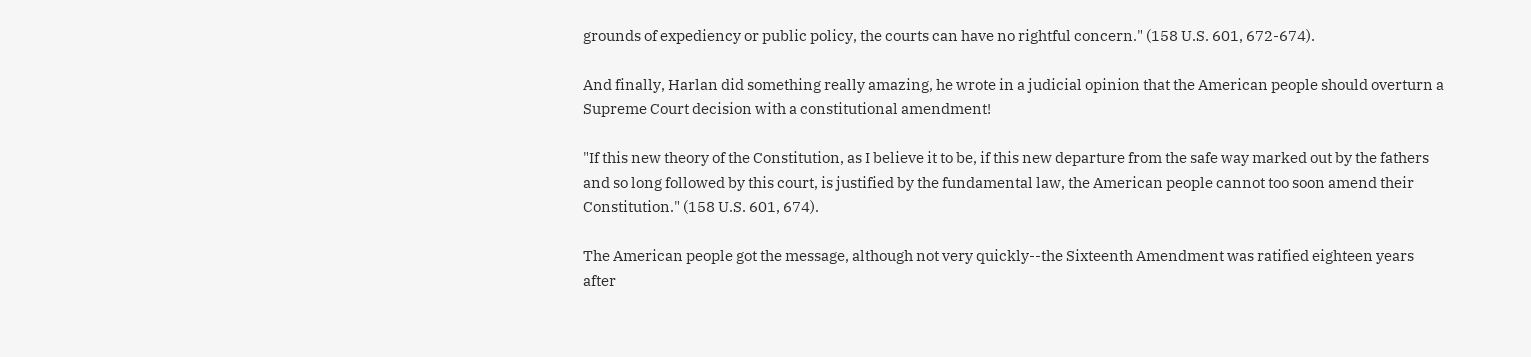grounds of expediency or public policy, the courts can have no rightful concern." (158 U.S. 601, 672-674).

And finally, Harlan did something really amazing, he wrote in a judicial opinion that the American people should overturn a Supreme Court decision with a constitutional amendment!

"If this new theory of the Constitution, as I believe it to be, if this new departure from the safe way marked out by the fathers and so long followed by this court, is justified by the fundamental law, the American people cannot too soon amend their Constitution." (158 U.S. 601, 674).

The American people got the message, although not very quickly--the Sixteenth Amendment was ratified eighteen years after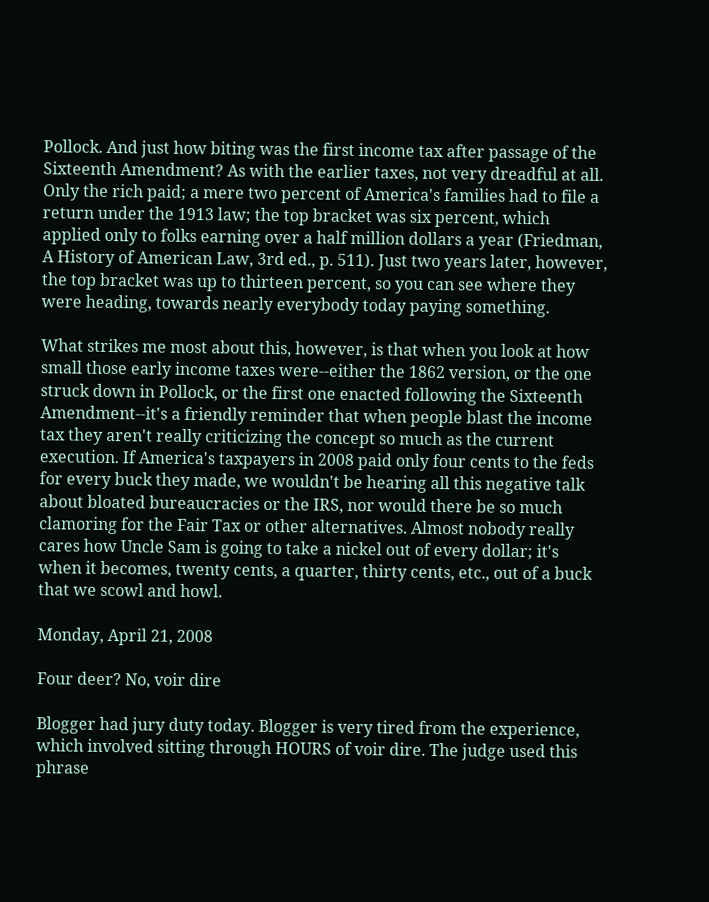Pollock. And just how biting was the first income tax after passage of the Sixteenth Amendment? As with the earlier taxes, not very dreadful at all. Only the rich paid; a mere two percent of America's families had to file a return under the 1913 law; the top bracket was six percent, which applied only to folks earning over a half million dollars a year (Friedman, A History of American Law, 3rd ed., p. 511). Just two years later, however, the top bracket was up to thirteen percent, so you can see where they were heading, towards nearly everybody today paying something.

What strikes me most about this, however, is that when you look at how small those early income taxes were--either the 1862 version, or the one struck down in Pollock, or the first one enacted following the Sixteenth Amendment--it's a friendly reminder that when people blast the income tax they aren't really criticizing the concept so much as the current execution. If America's taxpayers in 2008 paid only four cents to the feds for every buck they made, we wouldn't be hearing all this negative talk about bloated bureaucracies or the IRS, nor would there be so much clamoring for the Fair Tax or other alternatives. Almost nobody really cares how Uncle Sam is going to take a nickel out of every dollar; it's when it becomes, twenty cents, a quarter, thirty cents, etc., out of a buck that we scowl and howl.

Monday, April 21, 2008

Four deer? No, voir dire

Blogger had jury duty today. Blogger is very tired from the experience, which involved sitting through HOURS of voir dire. The judge used this phrase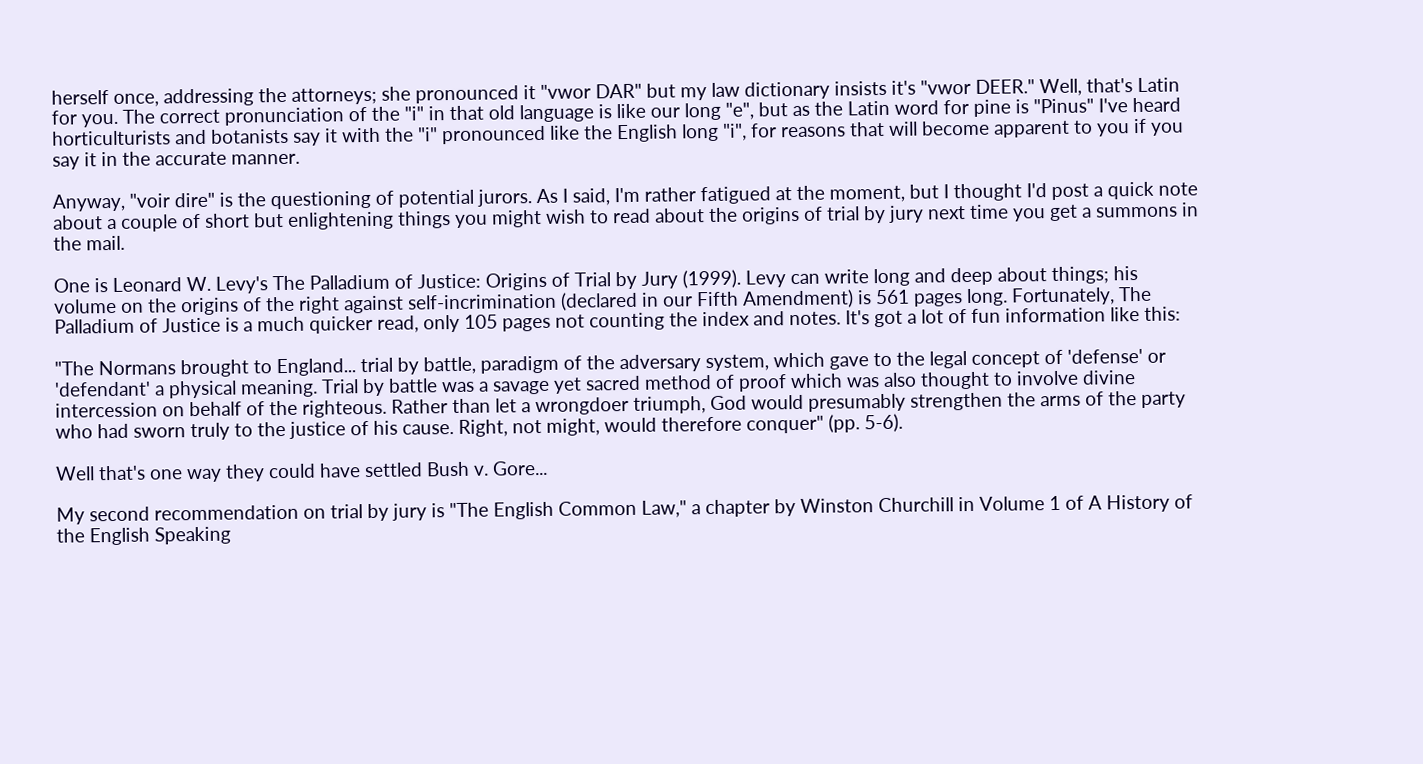herself once, addressing the attorneys; she pronounced it "vwor DAR" but my law dictionary insists it's "vwor DEER." Well, that's Latin for you. The correct pronunciation of the "i" in that old language is like our long "e", but as the Latin word for pine is "Pinus" I've heard horticulturists and botanists say it with the "i" pronounced like the English long "i", for reasons that will become apparent to you if you say it in the accurate manner.

Anyway, "voir dire" is the questioning of potential jurors. As I said, I'm rather fatigued at the moment, but I thought I'd post a quick note about a couple of short but enlightening things you might wish to read about the origins of trial by jury next time you get a summons in the mail.

One is Leonard W. Levy's The Palladium of Justice: Origins of Trial by Jury (1999). Levy can write long and deep about things; his volume on the origins of the right against self-incrimination (declared in our Fifth Amendment) is 561 pages long. Fortunately, The Palladium of Justice is a much quicker read, only 105 pages not counting the index and notes. It's got a lot of fun information like this:

"The Normans brought to England... trial by battle, paradigm of the adversary system, which gave to the legal concept of 'defense' or 'defendant' a physical meaning. Trial by battle was a savage yet sacred method of proof which was also thought to involve divine intercession on behalf of the righteous. Rather than let a wrongdoer triumph, God would presumably strengthen the arms of the party who had sworn truly to the justice of his cause. Right, not might, would therefore conquer" (pp. 5-6).

Well that's one way they could have settled Bush v. Gore...

My second recommendation on trial by jury is "The English Common Law," a chapter by Winston Churchill in Volume 1 of A History of the English Speaking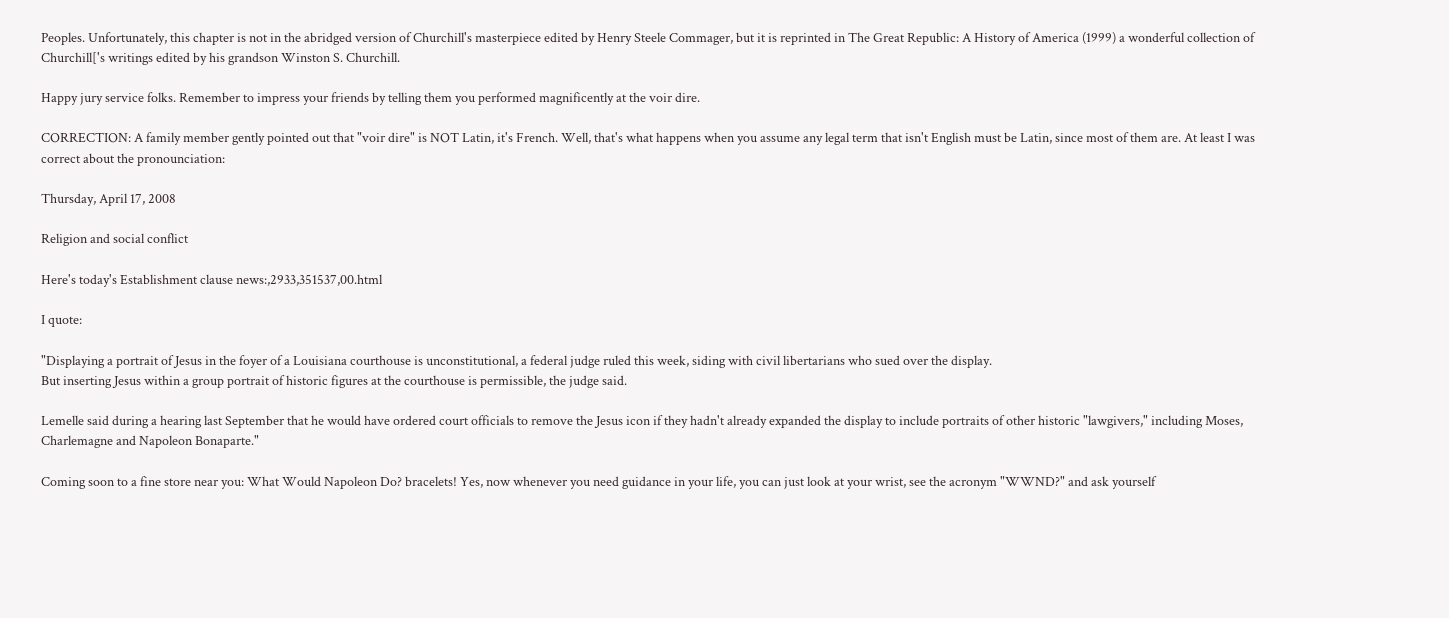Peoples. Unfortunately, this chapter is not in the abridged version of Churchill's masterpiece edited by Henry Steele Commager, but it is reprinted in The Great Republic: A History of America (1999) a wonderful collection of Churchill['s writings edited by his grandson Winston S. Churchill.

Happy jury service folks. Remember to impress your friends by telling them you performed magnificently at the voir dire.

CORRECTION: A family member gently pointed out that "voir dire" is NOT Latin, it's French. Well, that's what happens when you assume any legal term that isn't English must be Latin, since most of them are. At least I was correct about the pronounciation:

Thursday, April 17, 2008

Religion and social conflict

Here's today's Establishment clause news:,2933,351537,00.html

I quote:

"Displaying a portrait of Jesus in the foyer of a Louisiana courthouse is unconstitutional, a federal judge ruled this week, siding with civil libertarians who sued over the display.
But inserting Jesus within a group portrait of historic figures at the courthouse is permissible, the judge said.

Lemelle said during a hearing last September that he would have ordered court officials to remove the Jesus icon if they hadn't already expanded the display to include portraits of other historic "lawgivers," including Moses, Charlemagne and Napoleon Bonaparte."

Coming soon to a fine store near you: What Would Napoleon Do? bracelets! Yes, now whenever you need guidance in your life, you can just look at your wrist, see the acronym "WWND?" and ask yourself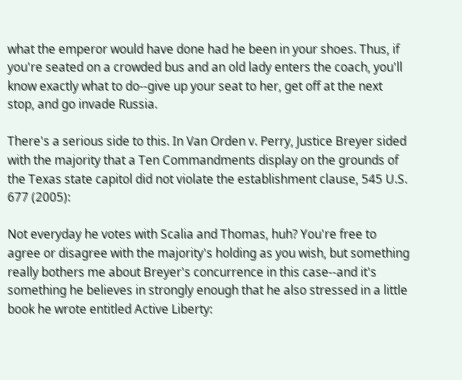what the emperor would have done had he been in your shoes. Thus, if you're seated on a crowded bus and an old lady enters the coach, you'll know exactly what to do--give up your seat to her, get off at the next stop, and go invade Russia.

There's a serious side to this. In Van Orden v. Perry, Justice Breyer sided with the majority that a Ten Commandments display on the grounds of the Texas state capitol did not violate the establishment clause, 545 U.S. 677 (2005):

Not everyday he votes with Scalia and Thomas, huh? You're free to agree or disagree with the majority's holding as you wish, but something really bothers me about Breyer's concurrence in this case--and it's something he believes in strongly enough that he also stressed in a little book he wrote entitled Active Liberty: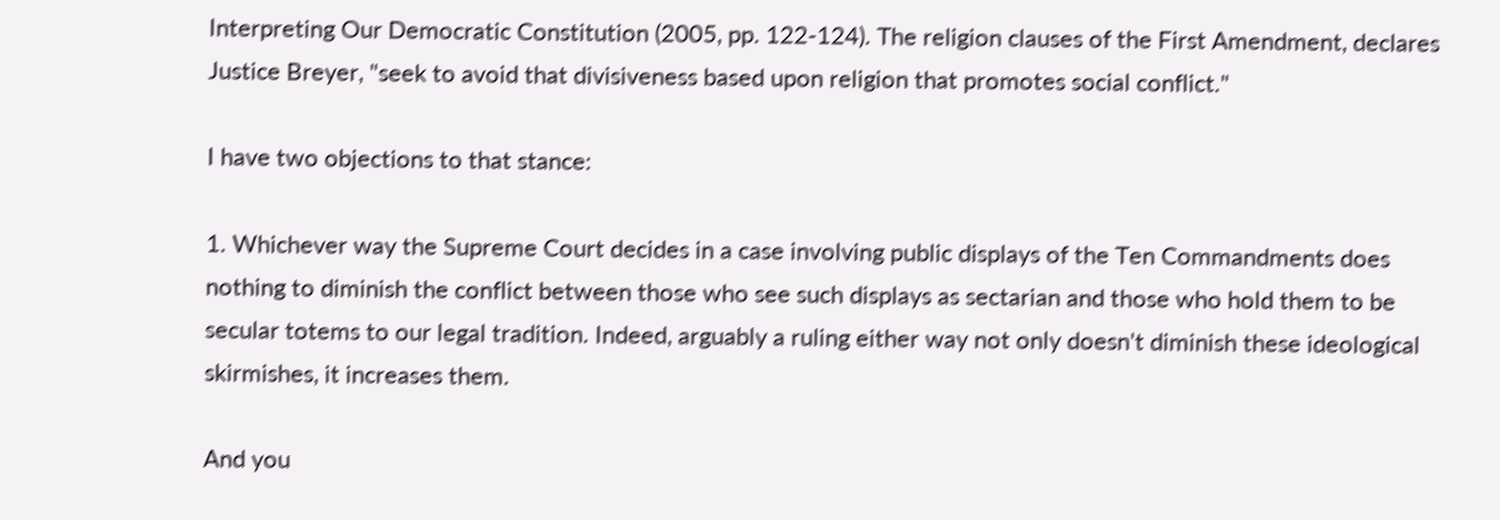Interpreting Our Democratic Constitution (2005, pp. 122-124). The religion clauses of the First Amendment, declares Justice Breyer, "seek to avoid that divisiveness based upon religion that promotes social conflict."

I have two objections to that stance:

1. Whichever way the Supreme Court decides in a case involving public displays of the Ten Commandments does nothing to diminish the conflict between those who see such displays as sectarian and those who hold them to be secular totems to our legal tradition. Indeed, arguably a ruling either way not only doesn't diminish these ideological skirmishes, it increases them.

And you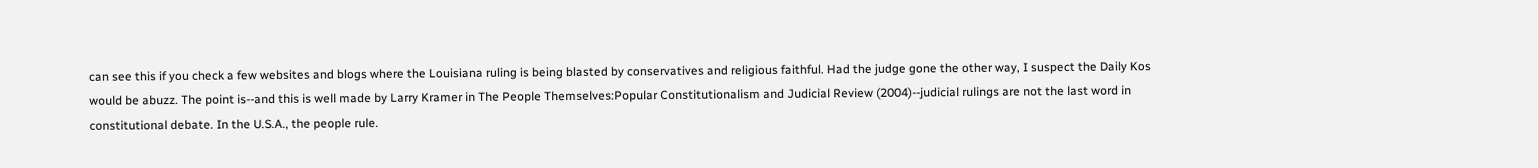can see this if you check a few websites and blogs where the Louisiana ruling is being blasted by conservatives and religious faithful. Had the judge gone the other way, I suspect the Daily Kos would be abuzz. The point is--and this is well made by Larry Kramer in The People Themselves:Popular Constitutionalism and Judicial Review (2004)--judicial rulings are not the last word in constitutional debate. In the U.S.A., the people rule.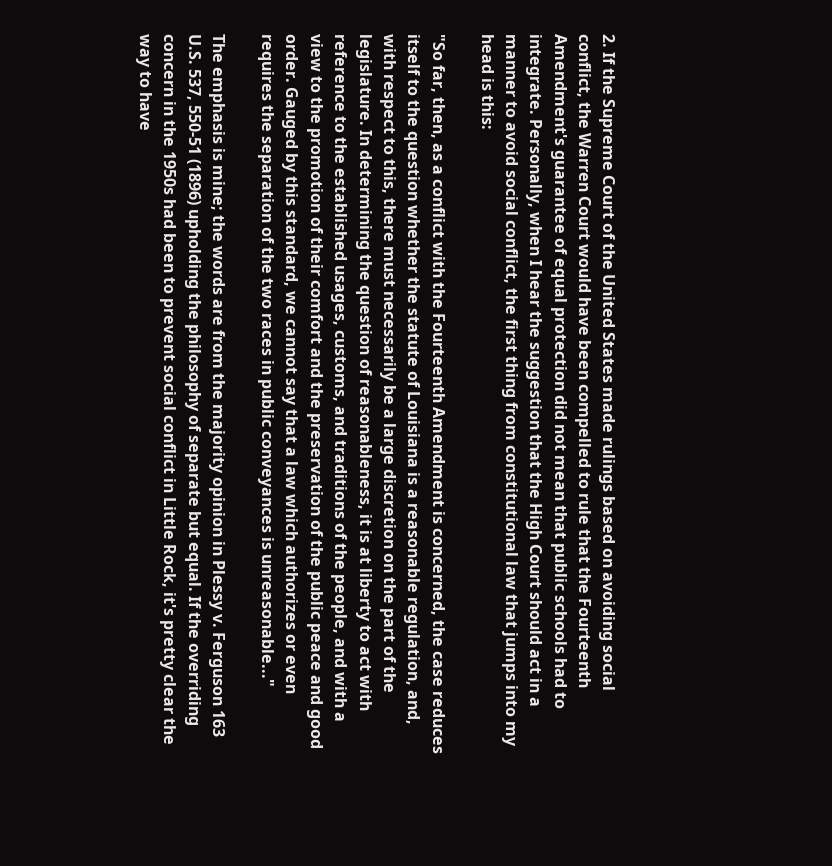2. If the Supreme Court of the United States made rulings based on avoiding social conflict, the Warren Court would have been compelled to rule that the Fourteenth Amendment's guarantee of equal protection did not mean that public schools had to integrate. Personally, when I hear the suggestion that the High Court should act in a manner to avoid social conflict, the first thing from constitutional law that jumps into my head is this:

"So far, then, as a conflict with the Fourteenth Amendment is concerned, the case reduces itself to the question whether the statute of Louisiana is a reasonable regulation, and, with respect to this, there must necessarily be a large discretion on the part of the legislature. In determining the question of reasonableness, it is at liberty to act with reference to the established usages, customs, and traditions of the people, and with a view to the promotion of their comfort and the preservation of the public peace and good order. Gauged by this standard, we cannot say that a law which authorizes or even requires the separation of the two races in public conveyances is unreasonable..."

The emphasis is mine; the words are from the majority opinion in Plessy v. Ferguson 163 U.S. 537, 550-51 (1896) upholding the philosophy of separate but equal. If the overriding concern in the 1950s had been to prevent social conflict in Little Rock, it's pretty clear the way to have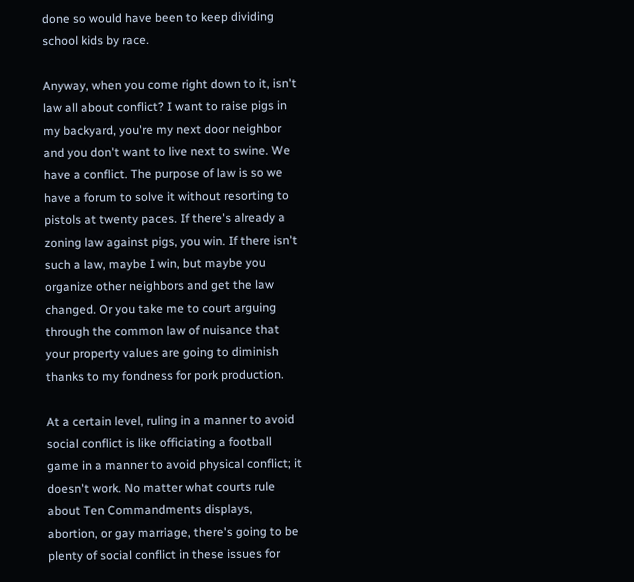done so would have been to keep dividing school kids by race.

Anyway, when you come right down to it, isn't law all about conflict? I want to raise pigs in my backyard, you're my next door neighbor and you don't want to live next to swine. We have a conflict. The purpose of law is so we have a forum to solve it without resorting to pistols at twenty paces. If there's already a zoning law against pigs, you win. If there isn't such a law, maybe I win, but maybe you organize other neighbors and get the law changed. Or you take me to court arguing through the common law of nuisance that your property values are going to diminish thanks to my fondness for pork production.

At a certain level, ruling in a manner to avoid social conflict is like officiating a football game in a manner to avoid physical conflict; it doesn't work. No matter what courts rule about Ten Commandments displays, abortion, or gay marriage, there's going to be plenty of social conflict in these issues for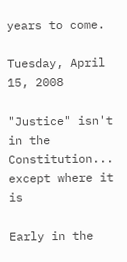years to come.

Tuesday, April 15, 2008

"Justice" isn't in the Constitution... except where it is

Early in the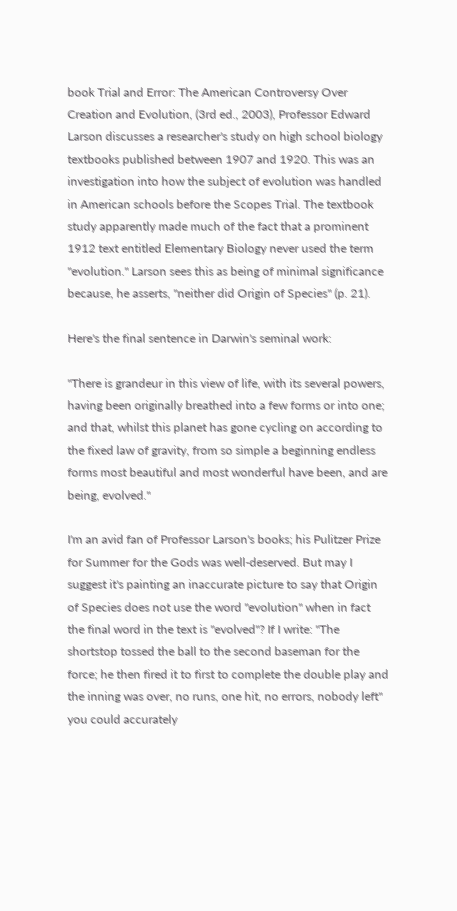book Trial and Error: The American Controversy Over Creation and Evolution, (3rd ed., 2003), Professor Edward Larson discusses a researcher's study on high school biology textbooks published between 1907 and 1920. This was an investigation into how the subject of evolution was handled in American schools before the Scopes Trial. The textbook study apparently made much of the fact that a prominent 1912 text entitled Elementary Biology never used the term "evolution." Larson sees this as being of minimal significance because, he asserts, "neither did Origin of Species" (p. 21).

Here's the final sentence in Darwin's seminal work:

"There is grandeur in this view of life, with its several powers, having been originally breathed into a few forms or into one; and that, whilst this planet has gone cycling on according to the fixed law of gravity, from so simple a beginning endless forms most beautiful and most wonderful have been, and are being, evolved."

I'm an avid fan of Professor Larson's books; his Pulitzer Prize for Summer for the Gods was well-deserved. But may I suggest it's painting an inaccurate picture to say that Origin of Species does not use the word "evolution" when in fact the final word in the text is "evolved"? If I write: "The shortstop tossed the ball to the second baseman for the force; he then fired it to first to complete the double play and the inning was over, no runs, one hit, no errors, nobody left" you could accurately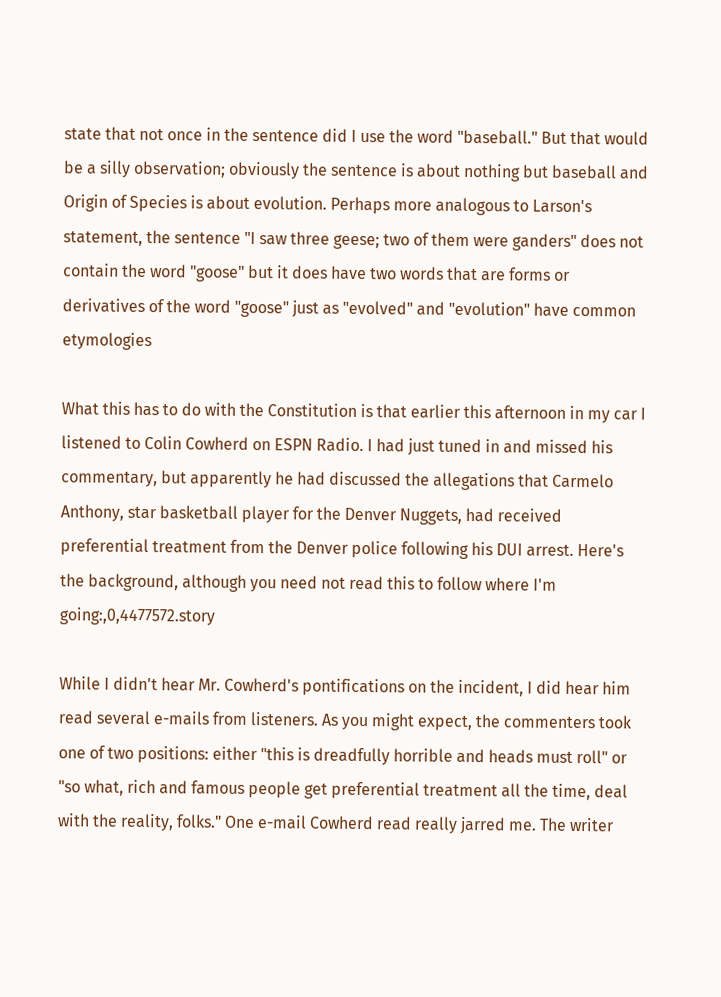state that not once in the sentence did I use the word "baseball." But that would be a silly observation; obviously the sentence is about nothing but baseball and Origin of Species is about evolution. Perhaps more analogous to Larson's statement, the sentence "I saw three geese; two of them were ganders" does not contain the word "goose" but it does have two words that are forms or derivatives of the word "goose" just as "evolved" and "evolution" have common etymologies

What this has to do with the Constitution is that earlier this afternoon in my car I listened to Colin Cowherd on ESPN Radio. I had just tuned in and missed his commentary, but apparently he had discussed the allegations that Carmelo Anthony, star basketball player for the Denver Nuggets, had received preferential treatment from the Denver police following his DUI arrest. Here's the background, although you need not read this to follow where I'm going:,0,4477572.story

While I didn't hear Mr. Cowherd's pontifications on the incident, I did hear him read several e-mails from listeners. As you might expect, the commenters took one of two positions: either "this is dreadfully horrible and heads must roll" or "so what, rich and famous people get preferential treatment all the time, deal with the reality, folks." One e-mail Cowherd read really jarred me. The writer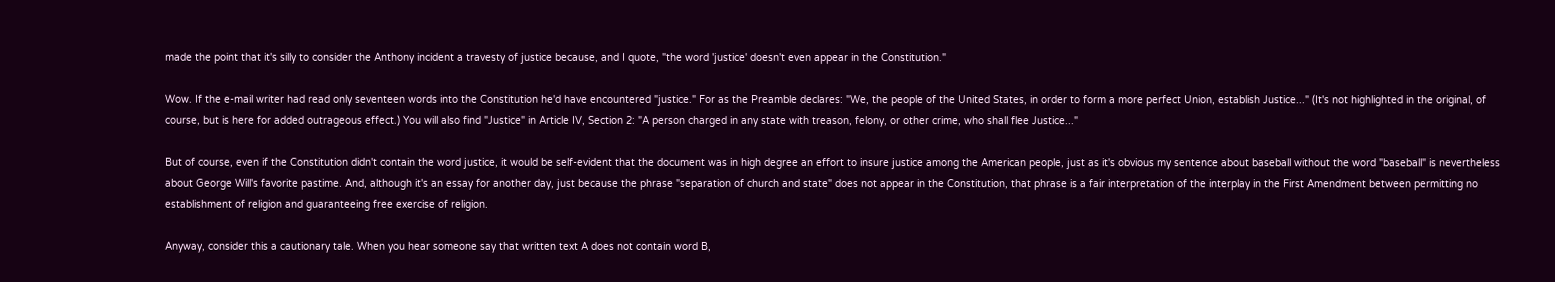made the point that it's silly to consider the Anthony incident a travesty of justice because, and I quote, "the word 'justice' doesn't even appear in the Constitution."

Wow. If the e-mail writer had read only seventeen words into the Constitution he'd have encountered "justice." For as the Preamble declares: "We, the people of the United States, in order to form a more perfect Union, establish Justice..." (It's not highlighted in the original, of course, but is here for added outrageous effect.) You will also find "Justice" in Article IV, Section 2: "A person charged in any state with treason, felony, or other crime, who shall flee Justice..."

But of course, even if the Constitution didn't contain the word justice, it would be self-evident that the document was in high degree an effort to insure justice among the American people, just as it's obvious my sentence about baseball without the word "baseball" is nevertheless about George Will's favorite pastime. And, although it's an essay for another day, just because the phrase "separation of church and state" does not appear in the Constitution, that phrase is a fair interpretation of the interplay in the First Amendment between permitting no establishment of religion and guaranteeing free exercise of religion.

Anyway, consider this a cautionary tale. When you hear someone say that written text A does not contain word B,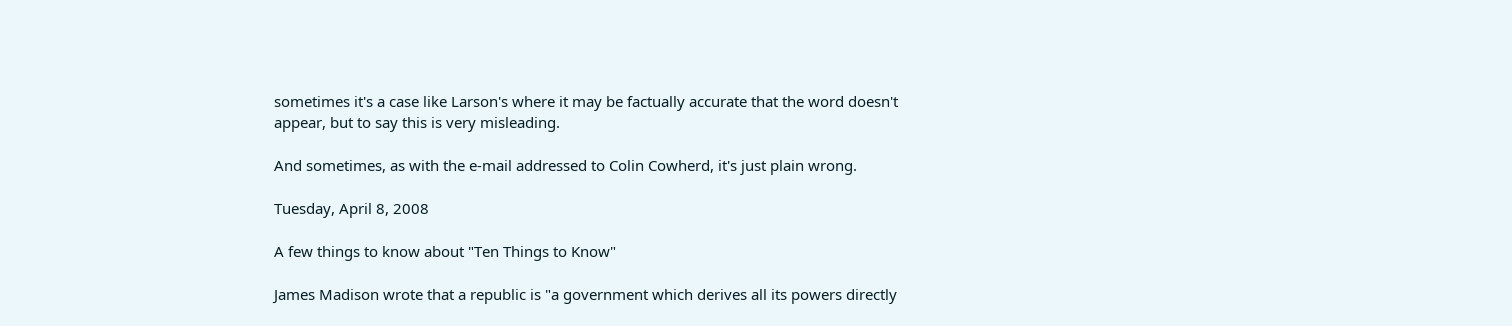sometimes it's a case like Larson's where it may be factually accurate that the word doesn't appear, but to say this is very misleading.

And sometimes, as with the e-mail addressed to Colin Cowherd, it's just plain wrong.

Tuesday, April 8, 2008

A few things to know about "Ten Things to Know"

James Madison wrote that a republic is "a government which derives all its powers directly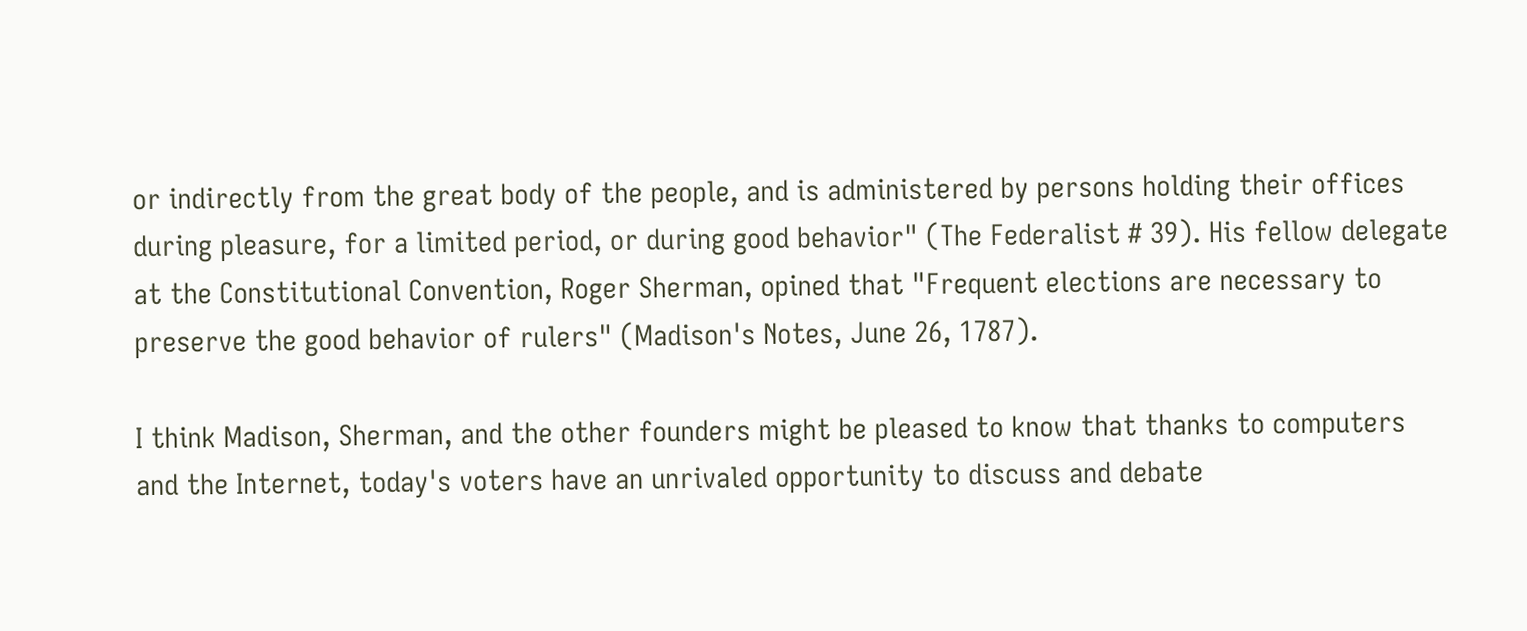or indirectly from the great body of the people, and is administered by persons holding their offices during pleasure, for a limited period, or during good behavior" (The Federalist # 39). His fellow delegate at the Constitutional Convention, Roger Sherman, opined that "Frequent elections are necessary to preserve the good behavior of rulers" (Madison's Notes, June 26, 1787).

I think Madison, Sherman, and the other founders might be pleased to know that thanks to computers and the Internet, today's voters have an unrivaled opportunity to discuss and debate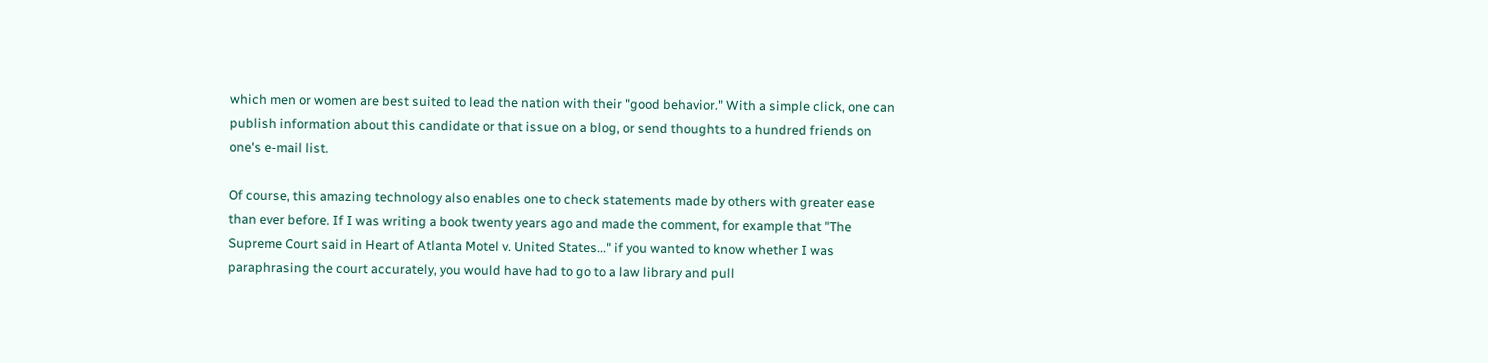which men or women are best suited to lead the nation with their "good behavior." With a simple click, one can publish information about this candidate or that issue on a blog, or send thoughts to a hundred friends on one's e-mail list.

Of course, this amazing technology also enables one to check statements made by others with greater ease than ever before. If I was writing a book twenty years ago and made the comment, for example that "The Supreme Court said in Heart of Atlanta Motel v. United States..." if you wanted to know whether I was paraphrasing the court accurately, you would have had to go to a law library and pull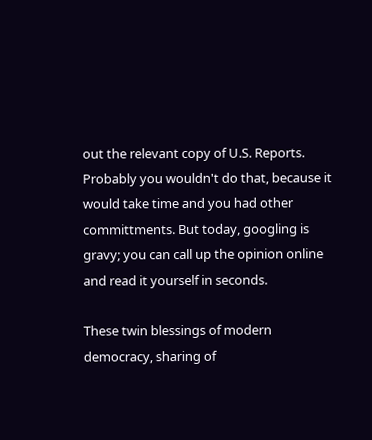out the relevant copy of U.S. Reports. Probably you wouldn't do that, because it would take time and you had other committments. But today, googling is gravy; you can call up the opinion online and read it yourself in seconds.

These twin blessings of modern democracy, sharing of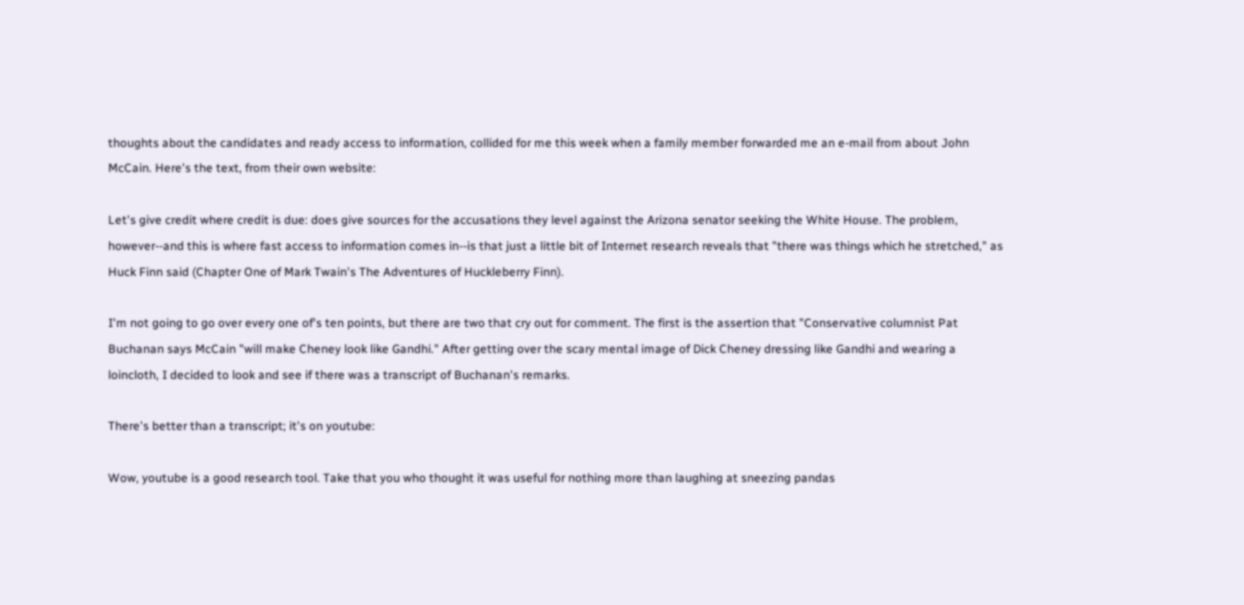thoughts about the candidates and ready access to information, collided for me this week when a family member forwarded me an e-mail from about John McCain. Here's the text, from their own website:

Let's give credit where credit is due: does give sources for the accusations they level against the Arizona senator seeking the White House. The problem, however--and this is where fast access to information comes in--is that just a little bit of Internet research reveals that "there was things which he stretched," as Huck Finn said (Chapter One of Mark Twain's The Adventures of Huckleberry Finn).

I'm not going to go over every one of's ten points, but there are two that cry out for comment. The first is the assertion that "Conservative columnist Pat Buchanan says McCain "will make Cheney look like Gandhi." After getting over the scary mental image of Dick Cheney dressing like Gandhi and wearing a loincloth, I decided to look and see if there was a transcript of Buchanan's remarks.

There's better than a transcript; it's on youtube:

Wow, youtube is a good research tool. Take that you who thought it was useful for nothing more than laughing at sneezing pandas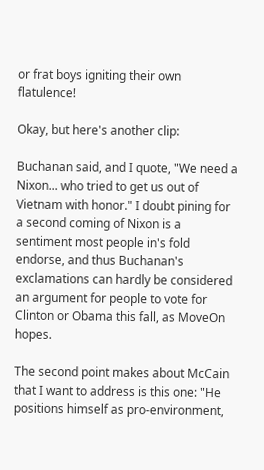or frat boys igniting their own flatulence!

Okay, but here's another clip:

Buchanan said, and I quote, "We need a Nixon... who tried to get us out of Vietnam with honor." I doubt pining for a second coming of Nixon is a sentiment most people in's fold endorse, and thus Buchanan's exclamations can hardly be considered an argument for people to vote for Clinton or Obama this fall, as MoveOn hopes.

The second point makes about McCain that I want to address is this one: "He positions himself as pro-environment,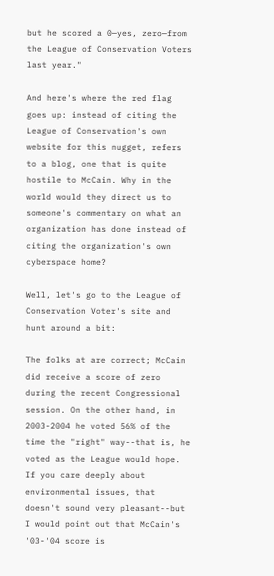but he scored a 0—yes, zero—from the League of Conservation Voters last year."

And here's where the red flag goes up: instead of citing the League of Conservation's own website for this nugget, refers to a blog, one that is quite hostile to McCain. Why in the world would they direct us to someone's commentary on what an organization has done instead of citing the organization's own cyberspace home?

Well, let's go to the League of Conservation Voter's site and hunt around a bit:

The folks at are correct; McCain did receive a score of zero during the recent Congressional session. On the other hand, in 2003-2004 he voted 56% of the time the "right" way--that is, he voted as the League would hope. If you care deeply about environmental issues, that doesn't sound very pleasant--but I would point out that McCain's '03-'04 score is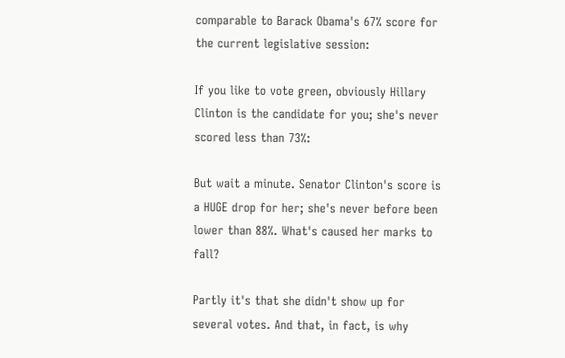comparable to Barack Obama's 67% score for the current legislative session:

If you like to vote green, obviously Hillary Clinton is the candidate for you; she's never scored less than 73%:

But wait a minute. Senator Clinton's score is a HUGE drop for her; she's never before been lower than 88%. What's caused her marks to fall?

Partly it's that she didn't show up for several votes. And that, in fact, is why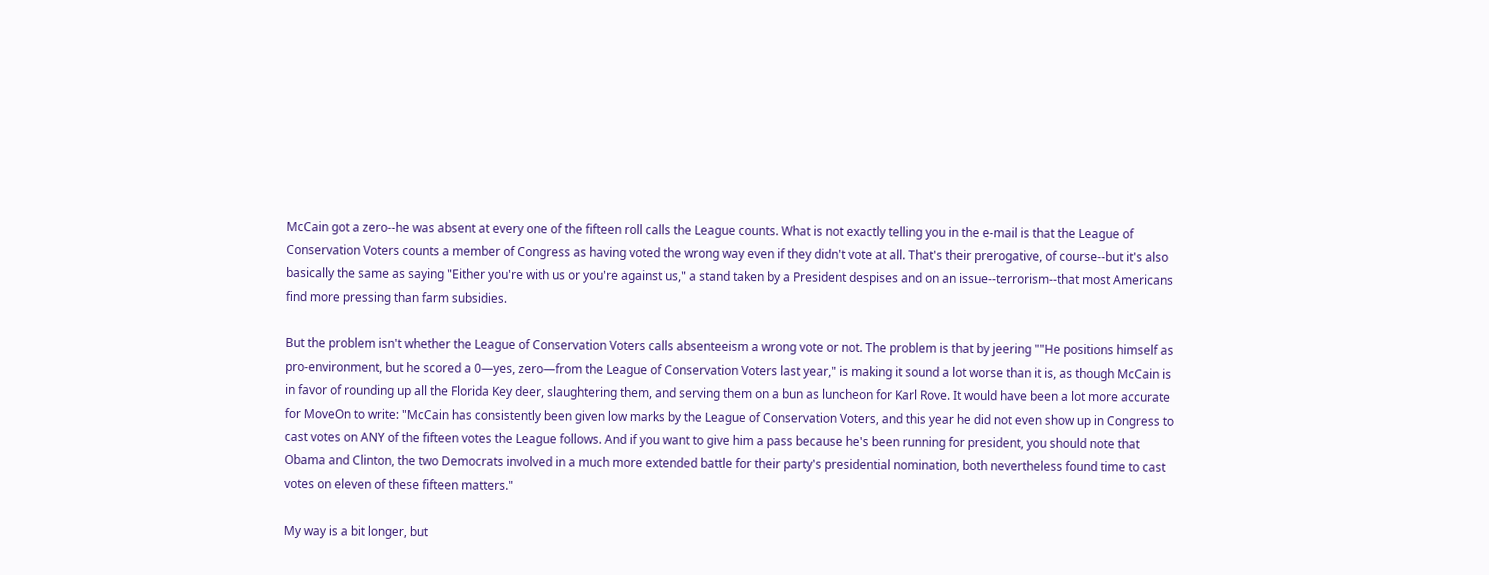McCain got a zero--he was absent at every one of the fifteen roll calls the League counts. What is not exactly telling you in the e-mail is that the League of Conservation Voters counts a member of Congress as having voted the wrong way even if they didn't vote at all. That's their prerogative, of course--but it's also basically the same as saying "Either you're with us or you're against us," a stand taken by a President despises and on an issue--terrorism--that most Americans find more pressing than farm subsidies.

But the problem isn't whether the League of Conservation Voters calls absenteeism a wrong vote or not. The problem is that by jeering ""He positions himself as pro-environment, but he scored a 0—yes, zero—from the League of Conservation Voters last year," is making it sound a lot worse than it is, as though McCain is in favor of rounding up all the Florida Key deer, slaughtering them, and serving them on a bun as luncheon for Karl Rove. It would have been a lot more accurate for MoveOn to write: "McCain has consistently been given low marks by the League of Conservation Voters, and this year he did not even show up in Congress to cast votes on ANY of the fifteen votes the League follows. And if you want to give him a pass because he's been running for president, you should note that Obama and Clinton, the two Democrats involved in a much more extended battle for their party's presidential nomination, both nevertheless found time to cast votes on eleven of these fifteen matters."

My way is a bit longer, but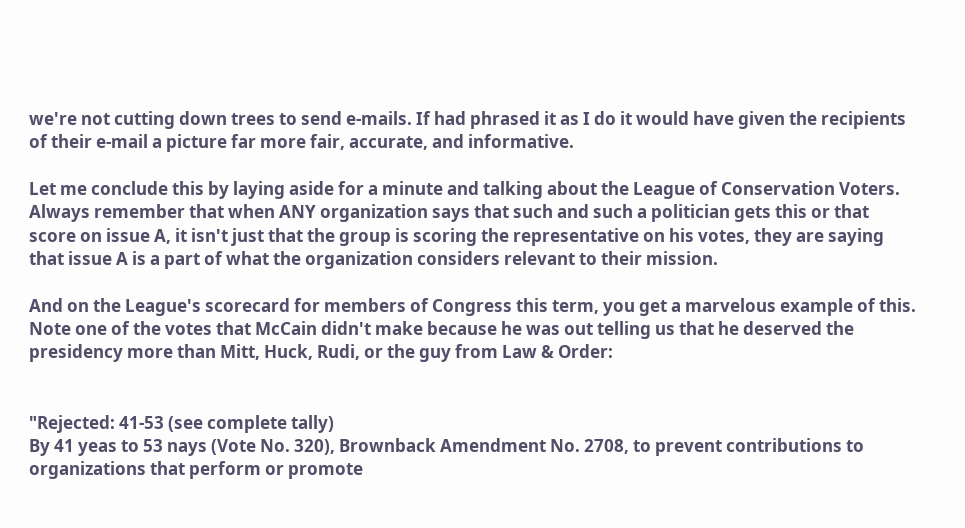we're not cutting down trees to send e-mails. If had phrased it as I do it would have given the recipients of their e-mail a picture far more fair, accurate, and informative.

Let me conclude this by laying aside for a minute and talking about the League of Conservation Voters. Always remember that when ANY organization says that such and such a politician gets this or that score on issue A, it isn't just that the group is scoring the representative on his votes, they are saying that issue A is a part of what the organization considers relevant to their mission.

And on the League's scorecard for members of Congress this term, you get a marvelous example of this. Note one of the votes that McCain didn't make because he was out telling us that he deserved the presidency more than Mitt, Huck, Rudi, or the guy from Law & Order:


"Rejected: 41-53 (see complete tally)
By 41 yeas to 53 nays (Vote No. 320), Brownback Amendment No. 2708, to prevent contributions to organizations that perform or promote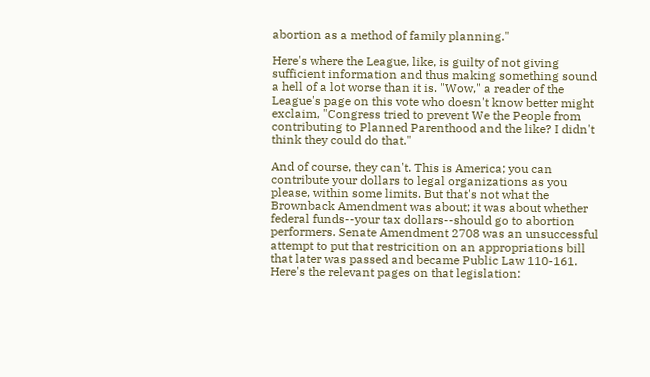abortion as a method of family planning."

Here's where the League, like, is guilty of not giving sufficient information and thus making something sound a hell of a lot worse than it is. "Wow," a reader of the League's page on this vote who doesn't know better might exclaim, "Congress tried to prevent We the People from contributing to Planned Parenthood and the like? I didn't think they could do that."

And of course, they can't. This is America; you can contribute your dollars to legal organizations as you please, within some limits. But that's not what the Brownback Amendment was about; it was about whether federal funds--your tax dollars--should go to abortion performers. Senate Amendment 2708 was an unsuccessful attempt to put that restricition on an appropriations bill that later was passed and became Public Law 110-161. Here's the relevant pages on that legislation: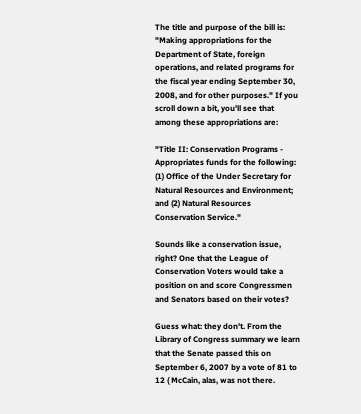The title and purpose of the bill is: "Making appropriations for the Department of State, foreign operations, and related programs for the fiscal year ending September 30, 2008, and for other purposes." If you scroll down a bit, you'll see that among these appropriations are:

"Title II: Conservation Programs - Appropriates funds for the following: (1) Office of the Under Secretary for Natural Resources and Environment; and (2) Natural Resources Conservation Service."

Sounds like a conservation issue, right? One that the League of Conservation Voters would take a position on and score Congressmen and Senators based on their votes?

Guess what: they don't. From the Library of Congress summary we learn that the Senate passed this on September 6, 2007 by a vote of 81 to 12 ( McCain, alas, was not there.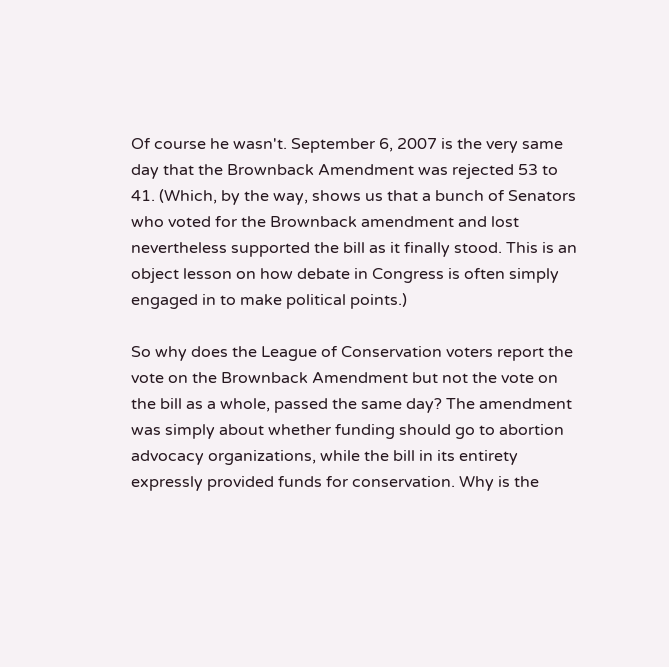Of course he wasn't. September 6, 2007 is the very same day that the Brownback Amendment was rejected 53 to 41. (Which, by the way, shows us that a bunch of Senators who voted for the Brownback amendment and lost nevertheless supported the bill as it finally stood. This is an object lesson on how debate in Congress is often simply engaged in to make political points.)

So why does the League of Conservation voters report the vote on the Brownback Amendment but not the vote on the bill as a whole, passed the same day? The amendment was simply about whether funding should go to abortion advocacy organizations, while the bill in its entirety expressly provided funds for conservation. Why is the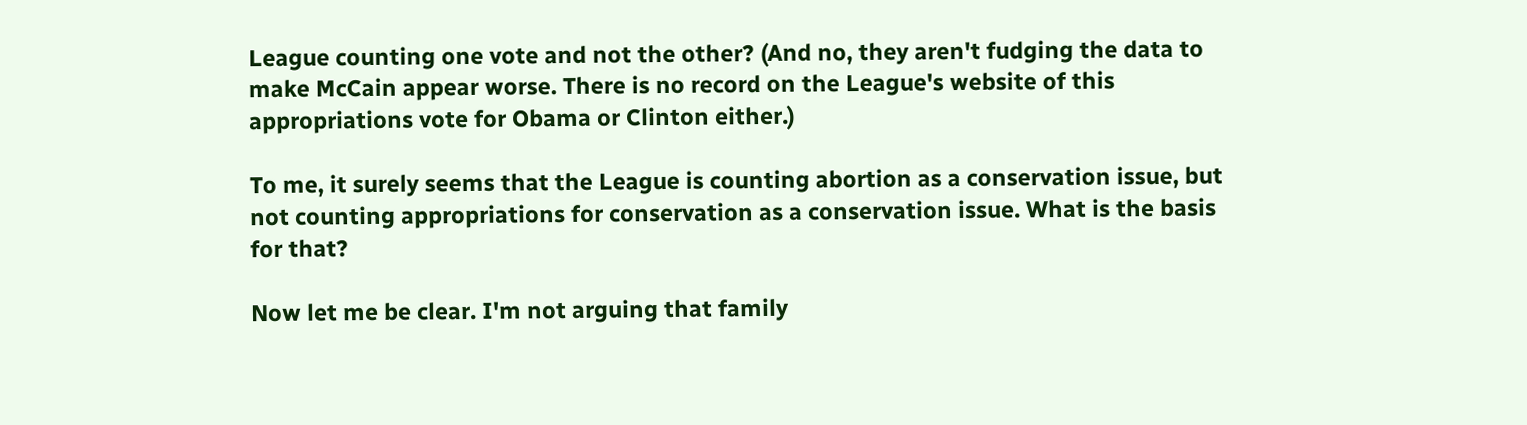League counting one vote and not the other? (And no, they aren't fudging the data to make McCain appear worse. There is no record on the League's website of this appropriations vote for Obama or Clinton either.)

To me, it surely seems that the League is counting abortion as a conservation issue, but not counting appropriations for conservation as a conservation issue. What is the basis for that?

Now let me be clear. I'm not arguing that family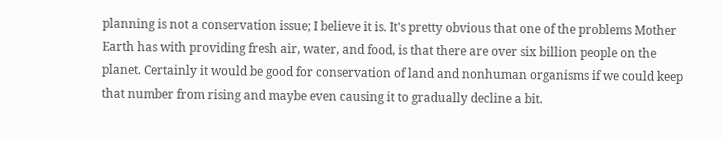planning is not a conservation issue; I believe it is. It's pretty obvious that one of the problems Mother Earth has with providing fresh air, water, and food, is that there are over six billion people on the planet. Certainly it would be good for conservation of land and nonhuman organisms if we could keep that number from rising and maybe even causing it to gradually decline a bit.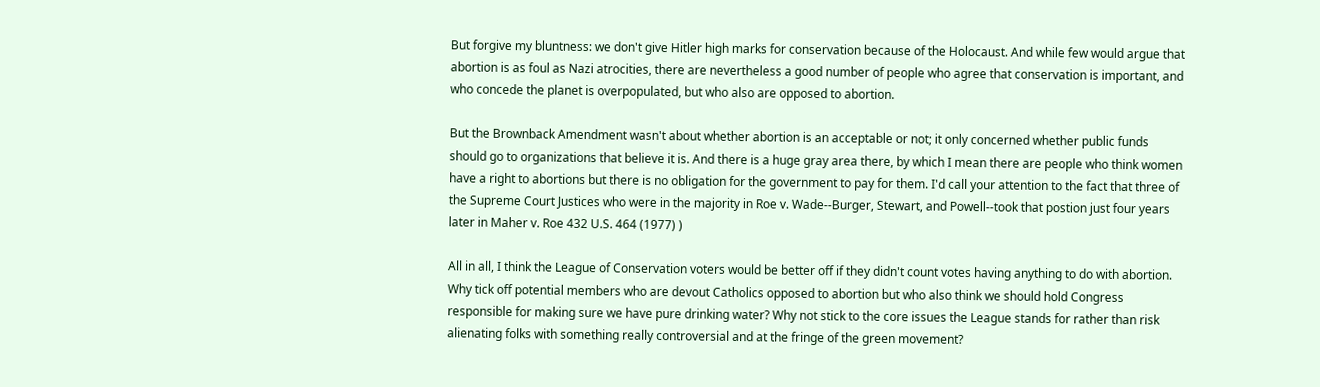But forgive my bluntness: we don't give Hitler high marks for conservation because of the Holocaust. And while few would argue that abortion is as foul as Nazi atrocities, there are nevertheless a good number of people who agree that conservation is important, and who concede the planet is overpopulated, but who also are opposed to abortion.

But the Brownback Amendment wasn't about whether abortion is an acceptable or not; it only concerned whether public funds should go to organizations that believe it is. And there is a huge gray area there, by which I mean there are people who think women have a right to abortions but there is no obligation for the government to pay for them. I'd call your attention to the fact that three of the Supreme Court Justices who were in the majority in Roe v. Wade--Burger, Stewart, and Powell--took that postion just four years later in Maher v. Roe 432 U.S. 464 (1977) )

All in all, I think the League of Conservation voters would be better off if they didn't count votes having anything to do with abortion. Why tick off potential members who are devout Catholics opposed to abortion but who also think we should hold Congress responsible for making sure we have pure drinking water? Why not stick to the core issues the League stands for rather than risk alienating folks with something really controversial and at the fringe of the green movement?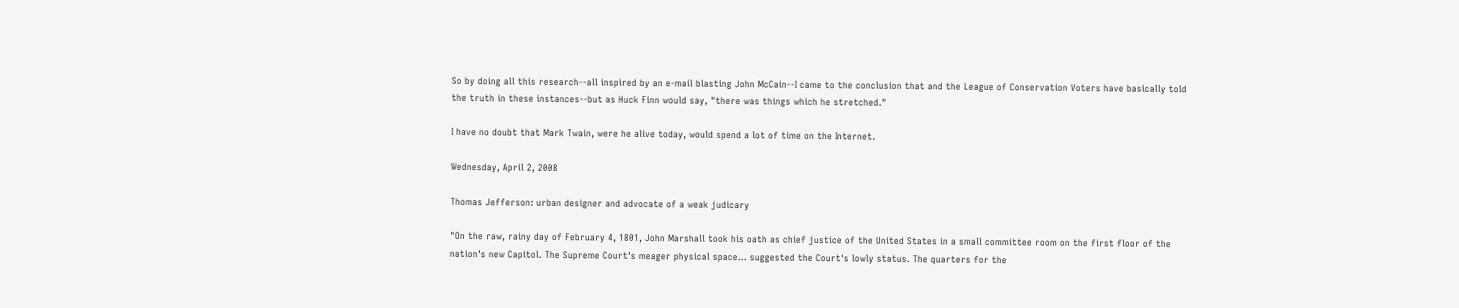So by doing all this research--all inspired by an e-mail blasting John McCain--I came to the conclusion that and the League of Conservation Voters have basically told the truth in these instances--but as Huck Finn would say, "there was things which he stretched."

I have no doubt that Mark Twain, were he alive today, would spend a lot of time on the Internet.

Wednesday, April 2, 2008

Thomas Jefferson: urban designer and advocate of a weak judicary

"On the raw, rainy day of February 4, 1801, John Marshall took his oath as chief justice of the United States in a small committee room on the first floor of the nation's new Capitol. The Supreme Court's meager physical space... suggested the Court's lowly status. The quarters for the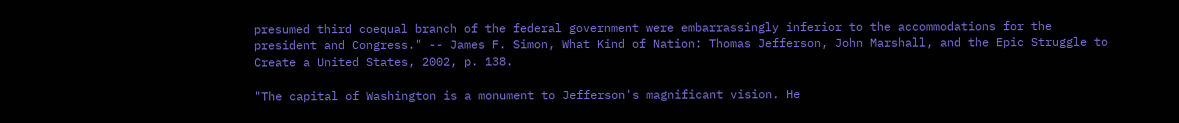presumed third coequal branch of the federal government were embarrassingly inferior to the accommodations for the president and Congress." -- James F. Simon, What Kind of Nation: Thomas Jefferson, John Marshall, and the Epic Struggle to Create a United States, 2002, p. 138.

"The capital of Washington is a monument to Jefferson's magnificant vision. He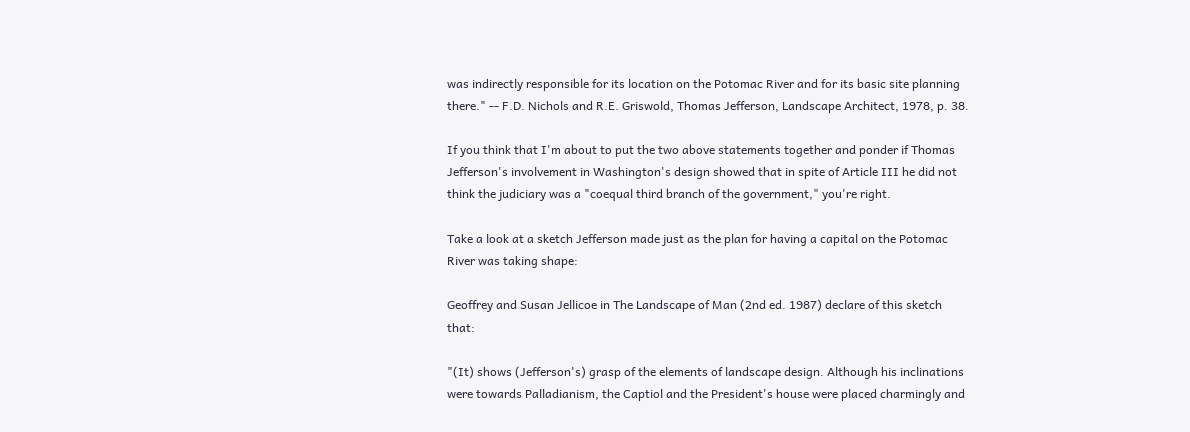was indirectly responsible for its location on the Potomac River and for its basic site planning there." -- F.D. Nichols and R.E. Griswold, Thomas Jefferson, Landscape Architect, 1978, p. 38.

If you think that I'm about to put the two above statements together and ponder if Thomas Jefferson's involvement in Washington's design showed that in spite of Article III he did not think the judiciary was a "coequal third branch of the government," you're right.

Take a look at a sketch Jefferson made just as the plan for having a capital on the Potomac River was taking shape:

Geoffrey and Susan Jellicoe in The Landscape of Man (2nd ed. 1987) declare of this sketch that:

"(It) shows (Jefferson's) grasp of the elements of landscape design. Although his inclinations were towards Palladianism, the Captiol and the President's house were placed charmingly and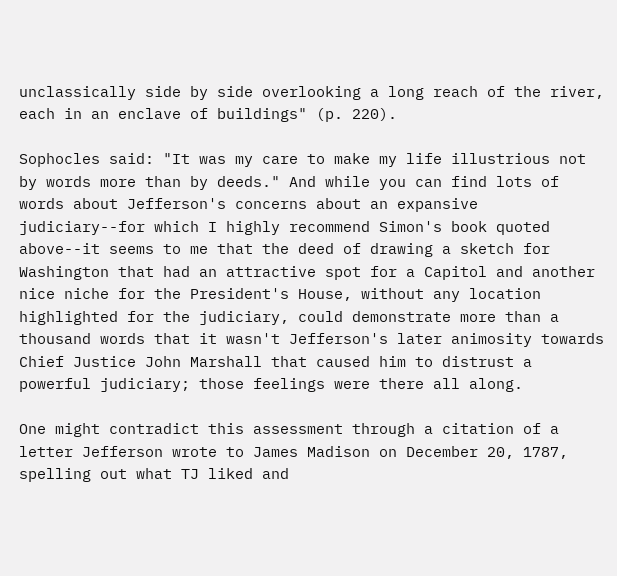unclassically side by side overlooking a long reach of the river, each in an enclave of buildings" (p. 220).

Sophocles said: "It was my care to make my life illustrious not by words more than by deeds." And while you can find lots of words about Jefferson's concerns about an expansive judiciary--for which I highly recommend Simon's book quoted above--it seems to me that the deed of drawing a sketch for Washington that had an attractive spot for a Capitol and another nice niche for the President's House, without any location highlighted for the judiciary, could demonstrate more than a thousand words that it wasn't Jefferson's later animosity towards Chief Justice John Marshall that caused him to distrust a powerful judiciary; those feelings were there all along.

One might contradict this assessment through a citation of a letter Jefferson wrote to James Madison on December 20, 1787, spelling out what TJ liked and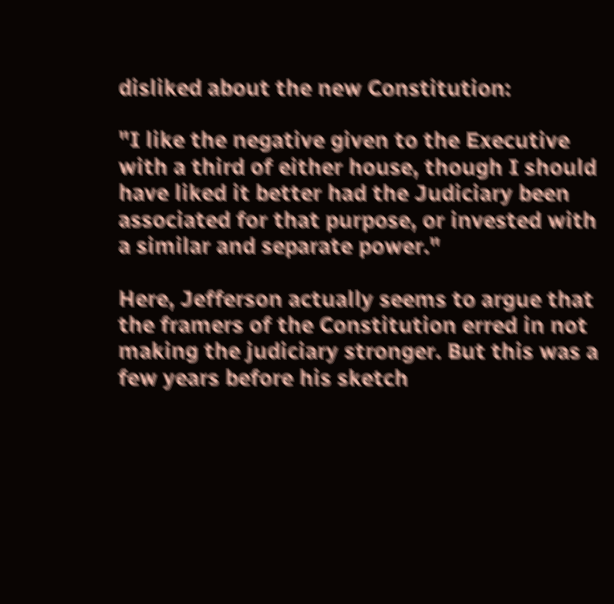disliked about the new Constitution:

"I like the negative given to the Executive with a third of either house, though I should have liked it better had the Judiciary been associated for that purpose, or invested with a similar and separate power."

Here, Jefferson actually seems to argue that the framers of the Constitution erred in not making the judiciary stronger. But this was a few years before his sketch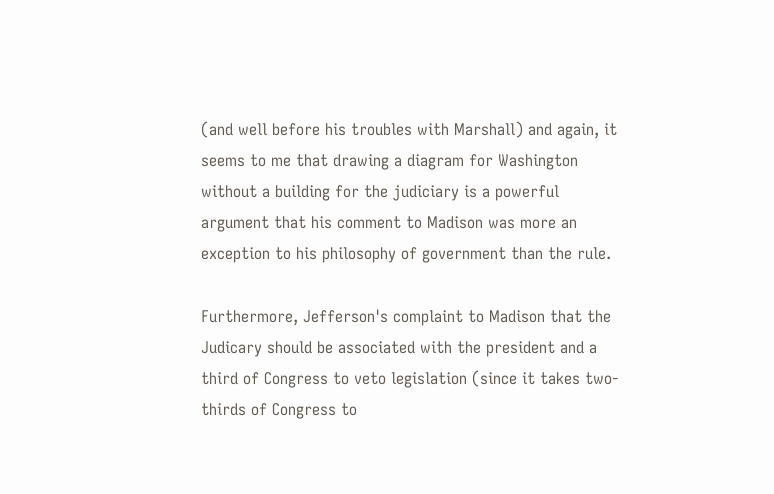(and well before his troubles with Marshall) and again, it seems to me that drawing a diagram for Washington without a building for the judiciary is a powerful argument that his comment to Madison was more an exception to his philosophy of government than the rule.

Furthermore, Jefferson's complaint to Madison that the Judicary should be associated with the president and a third of Congress to veto legislation (since it takes two-thirds of Congress to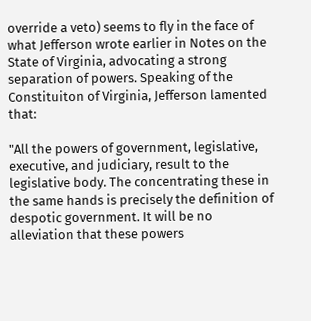override a veto) seems to fly in the face of what Jefferson wrote earlier in Notes on the State of Virginia, advocating a strong separation of powers. Speaking of the Constituiton of Virginia, Jefferson lamented that:

"All the powers of government, legislative, executive, and judiciary, result to the legislative body. The concentrating these in the same hands is precisely the definition of despotic government. It will be no alleviation that these powers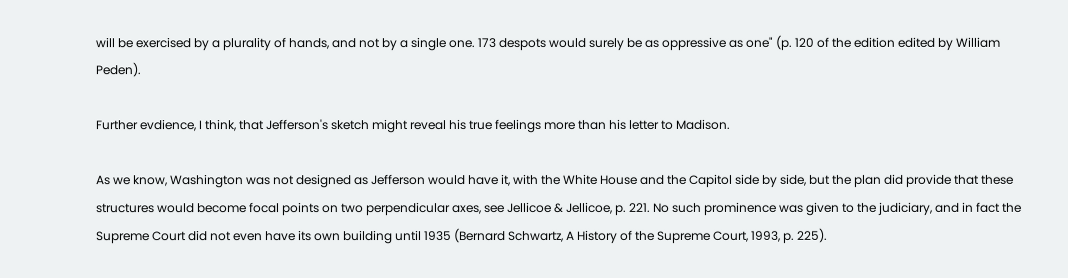will be exercised by a plurality of hands, and not by a single one. 173 despots would surely be as oppressive as one" (p. 120 of the edition edited by William Peden).

Further evdience, I think, that Jefferson's sketch might reveal his true feelings more than his letter to Madison.

As we know, Washington was not designed as Jefferson would have it, with the White House and the Capitol side by side, but the plan did provide that these structures would become focal points on two perpendicular axes, see Jellicoe & Jellicoe, p. 221. No such prominence was given to the judiciary, and in fact the Supreme Court did not even have its own building until 1935 (Bernard Schwartz, A History of the Supreme Court, 1993, p. 225).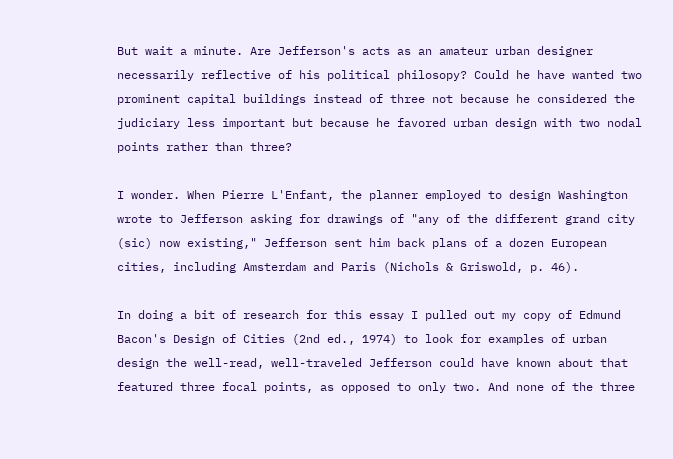But wait a minute. Are Jefferson's acts as an amateur urban designer necessarily reflective of his political philosopy? Could he have wanted two prominent capital buildings instead of three not because he considered the judiciary less important but because he favored urban design with two nodal points rather than three?

I wonder. When Pierre L'Enfant, the planner employed to design Washington wrote to Jefferson asking for drawings of "any of the different grand city (sic) now existing," Jefferson sent him back plans of a dozen European cities, including Amsterdam and Paris (Nichols & Griswold, p. 46).

In doing a bit of research for this essay I pulled out my copy of Edmund Bacon's Design of Cities (2nd ed., 1974) to look for examples of urban design the well-read, well-traveled Jefferson could have known about that featured three focal points, as opposed to only two. And none of the three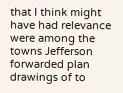that I think might have had relevance were among the towns Jefferson forwarded plan drawings of to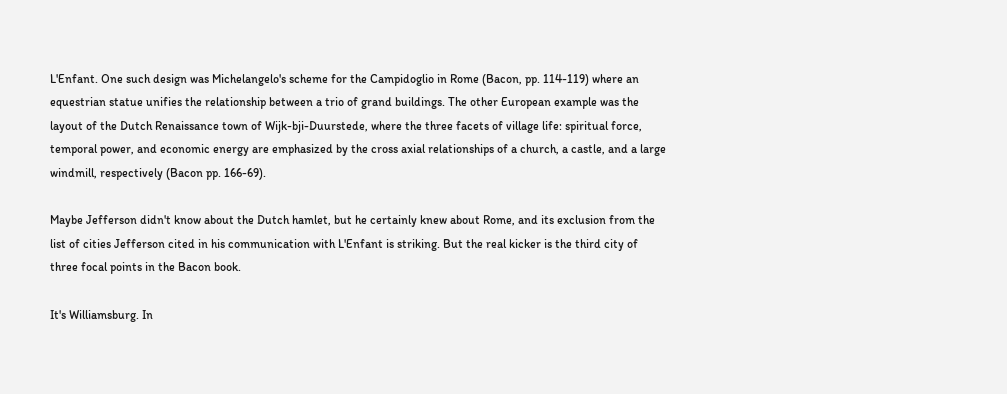L'Enfant. One such design was Michelangelo's scheme for the Campidoglio in Rome (Bacon, pp. 114-119) where an equestrian statue unifies the relationship between a trio of grand buildings. The other European example was the layout of the Dutch Renaissance town of Wijk-bji-Duurstede, where the three facets of village life: spiritual force, temporal power, and economic energy are emphasized by the cross axial relationships of a church, a castle, and a large windmill, respectively (Bacon pp. 166-69).

Maybe Jefferson didn't know about the Dutch hamlet, but he certainly knew about Rome, and its exclusion from the list of cities Jefferson cited in his communication with L'Enfant is striking. But the real kicker is the third city of three focal points in the Bacon book.

It's Williamsburg. In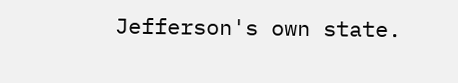Jefferson's own state.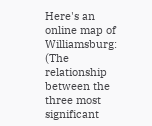Here's an online map of Williamsburg:
(The relationship between the three most significant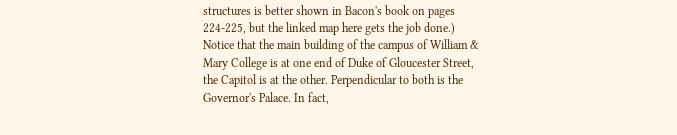structures is better shown in Bacon's book on pages 224-225, but the linked map here gets the job done.) Notice that the main building of the campus of William & Mary College is at one end of Duke of Gloucester Street, the Capitol is at the other. Perpendicular to both is the Governor's Palace. In fact,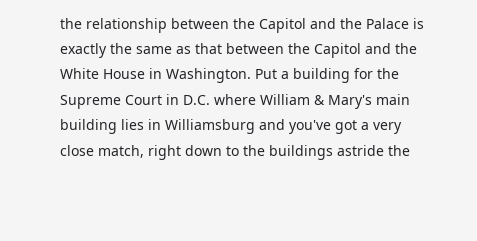the relationship between the Capitol and the Palace is exactly the same as that between the Capitol and the White House in Washington. Put a building for the Supreme Court in D.C. where William & Mary's main building lies in Williamsburg and you've got a very close match, right down to the buildings astride the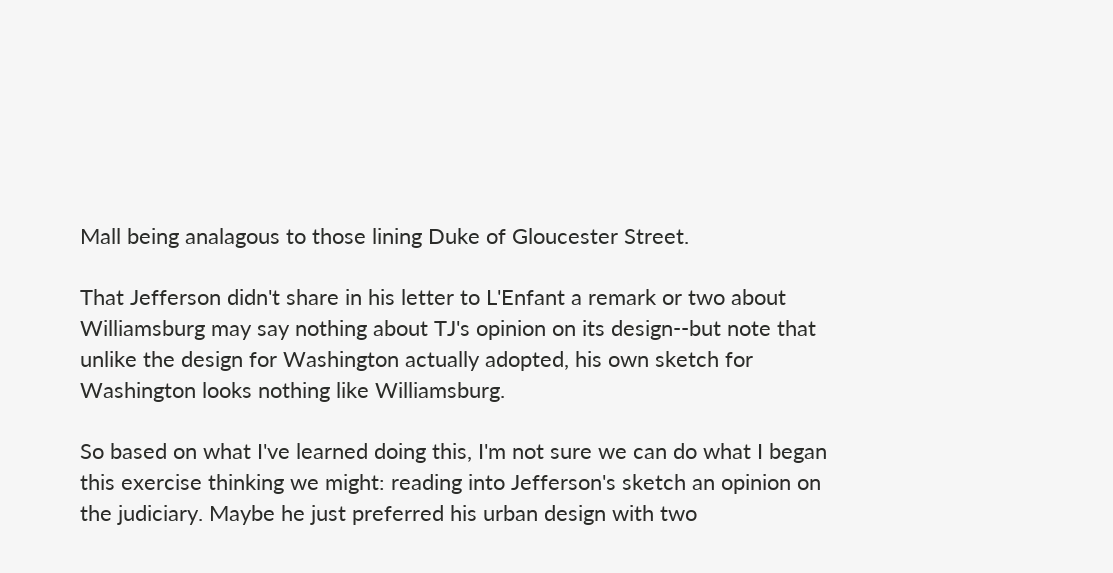Mall being analagous to those lining Duke of Gloucester Street.

That Jefferson didn't share in his letter to L'Enfant a remark or two about Williamsburg may say nothing about TJ's opinion on its design--but note that unlike the design for Washington actually adopted, his own sketch for Washington looks nothing like Williamsburg.

So based on what I've learned doing this, I'm not sure we can do what I began this exercise thinking we might: reading into Jefferson's sketch an opinion on the judiciary. Maybe he just preferred his urban design with two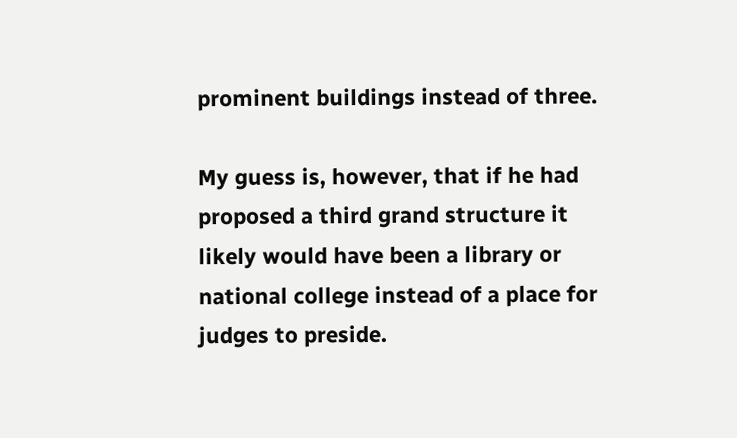prominent buildings instead of three.

My guess is, however, that if he had proposed a third grand structure it likely would have been a library or national college instead of a place for judges to preside.